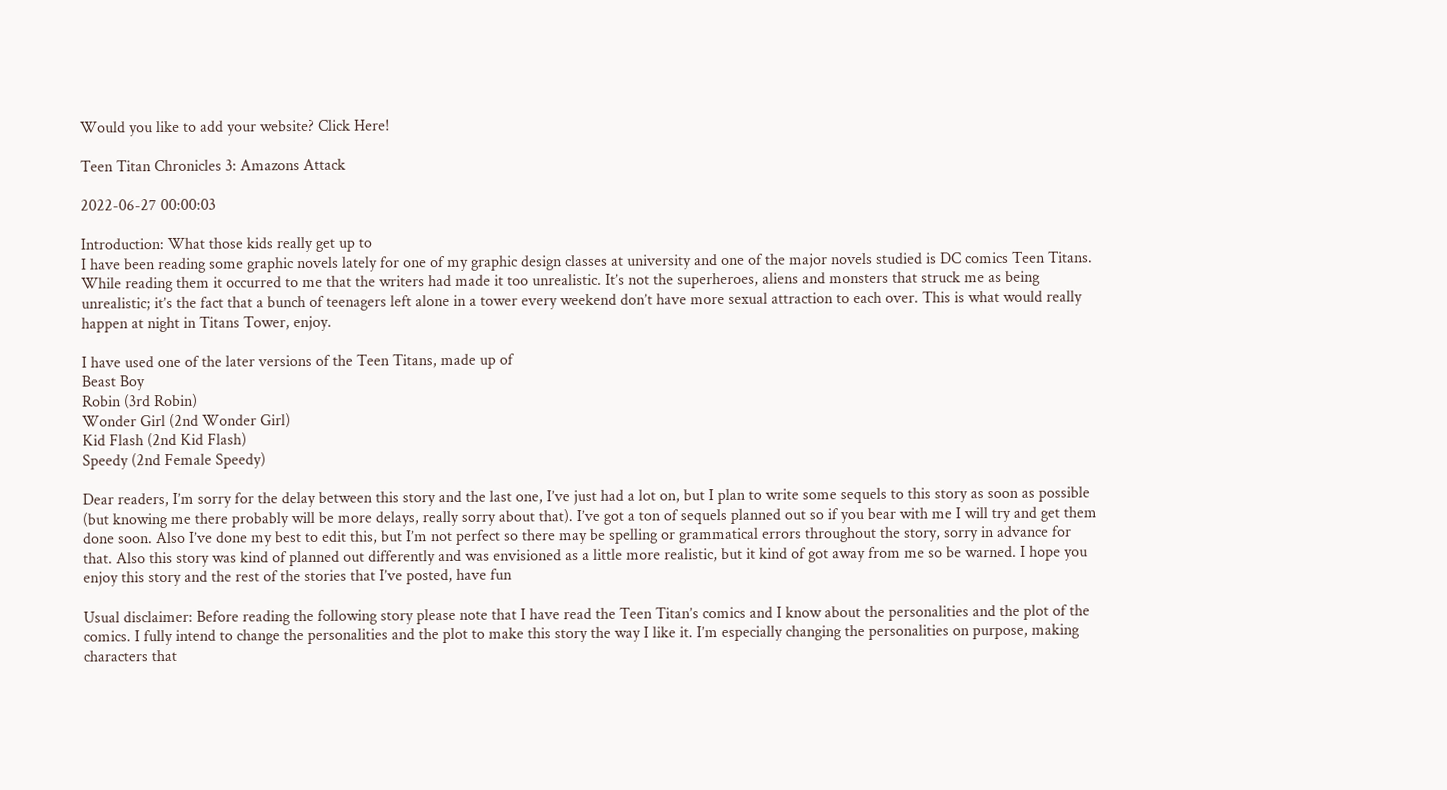Would you like to add your website? Click Here!

Teen Titan Chronicles 3: Amazons Attack

2022-06-27 00:00:03

Introduction: What those kids really get up to
I have been reading some graphic novels lately for one of my graphic design classes at university and one of the major novels studied is DC comics Teen Titans. While reading them it occurred to me that the writers had made it too unrealistic. It’s not the superheroes, aliens and monsters that struck me as being unrealistic; it’s the fact that a bunch of teenagers left alone in a tower every weekend don’t have more sexual attraction to each over. This is what would really happen at night in Titans Tower, enjoy.

I have used one of the later versions of the Teen Titans, made up of
Beast Boy
Robin (3rd Robin)
Wonder Girl (2nd Wonder Girl)
Kid Flash (2nd Kid Flash)
Speedy (2nd Female Speedy)

Dear readers, I’m sorry for the delay between this story and the last one, I’ve just had a lot on, but I plan to write some sequels to this story as soon as possible (but knowing me there probably will be more delays, really sorry about that). I’ve got a ton of sequels planned out so if you bear with me I will try and get them done soon. Also I’ve done my best to edit this, but I’m not perfect so there may be spelling or grammatical errors throughout the story, sorry in advance for that. Also this story was kind of planned out differently and was envisioned as a little more realistic, but it kind of got away from me so be warned. I hope you enjoy this story and the rest of the stories that I’ve posted, have fun

Usual disclaimer: Before reading the following story please note that I have read the Teen Titan’s comics and I know about the personalities and the plot of the comics. I fully intend to change the personalities and the plot to make this story the way I like it. I’m especially changing the personalities on purpose, making characters that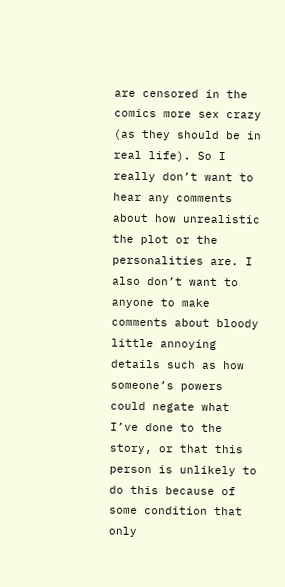are censored in the comics more sex crazy (as they should be in real life). So I really don’t want to hear any comments about how unrealistic the plot or the personalities are. I also don’t want to anyone to make comments about bloody little annoying details such as how someone’s powers could negate what I’ve done to the story, or that this person is unlikely to do this because of some condition that only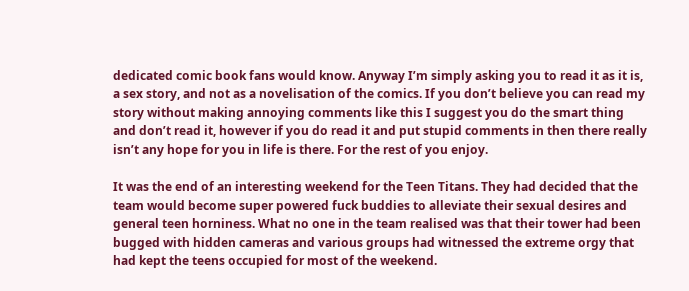dedicated comic book fans would know. Anyway I’m simply asking you to read it as it is, a sex story, and not as a novelisation of the comics. If you don’t believe you can read my story without making annoying comments like this I suggest you do the smart thing and don’t read it, however if you do read it and put stupid comments in then there really isn’t any hope for you in life is there. For the rest of you enjoy.

It was the end of an interesting weekend for the Teen Titans. They had decided that the team would become super powered fuck buddies to alleviate their sexual desires and general teen horniness. What no one in the team realised was that their tower had been bugged with hidden cameras and various groups had witnessed the extreme orgy that had kept the teens occupied for most of the weekend.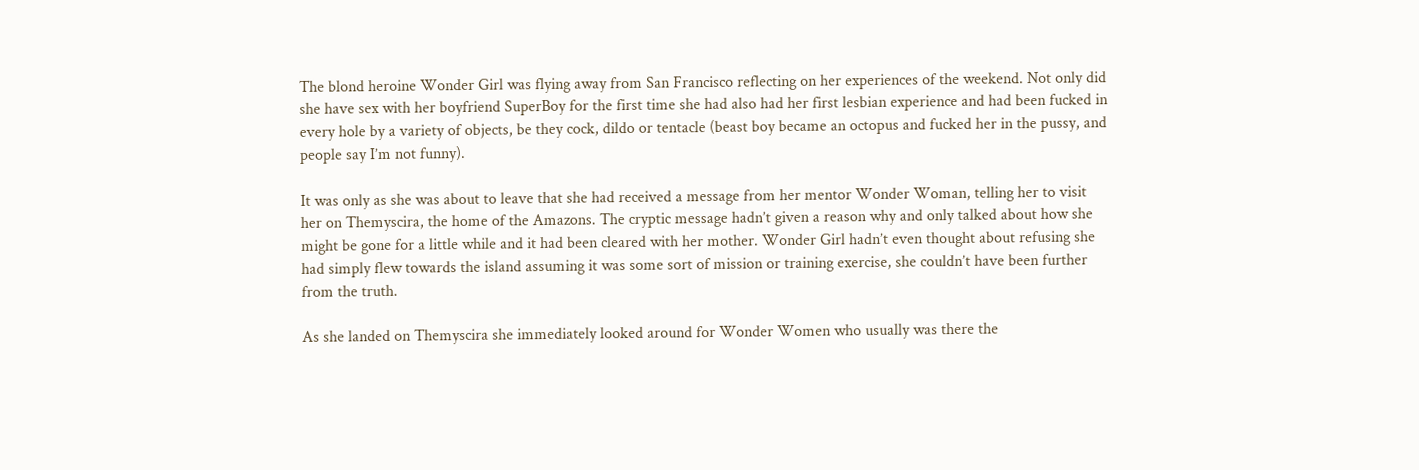The blond heroine Wonder Girl was flying away from San Francisco reflecting on her experiences of the weekend. Not only did she have sex with her boyfriend SuperBoy for the first time she had also had her first lesbian experience and had been fucked in every hole by a variety of objects, be they cock, dildo or tentacle (beast boy became an octopus and fucked her in the pussy, and people say I’m not funny).

It was only as she was about to leave that she had received a message from her mentor Wonder Woman, telling her to visit her on Themyscira, the home of the Amazons. The cryptic message hadn’t given a reason why and only talked about how she might be gone for a little while and it had been cleared with her mother. Wonder Girl hadn’t even thought about refusing she had simply flew towards the island assuming it was some sort of mission or training exercise, she couldn’t have been further from the truth.

As she landed on Themyscira she immediately looked around for Wonder Women who usually was there the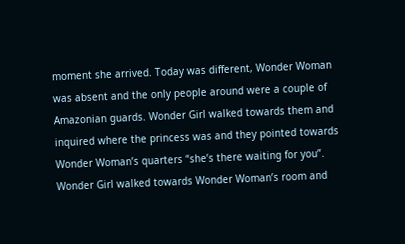moment she arrived. Today was different, Wonder Woman was absent and the only people around were a couple of Amazonian guards. Wonder Girl walked towards them and inquired where the princess was and they pointed towards Wonder Woman’s quarters “she’s there waiting for you”. Wonder Girl walked towards Wonder Woman’s room and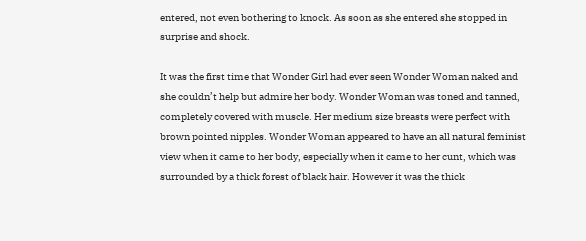entered, not even bothering to knock. As soon as she entered she stopped in surprise and shock.

It was the first time that Wonder Girl had ever seen Wonder Woman naked and she couldn’t help but admire her body. Wonder Woman was toned and tanned, completely covered with muscle. Her medium size breasts were perfect with brown pointed nipples. Wonder Woman appeared to have an all natural feminist view when it came to her body, especially when it came to her cunt, which was surrounded by a thick forest of black hair. However it was the thick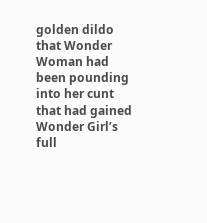golden dildo that Wonder Woman had been pounding into her cunt that had gained Wonder Girl’s full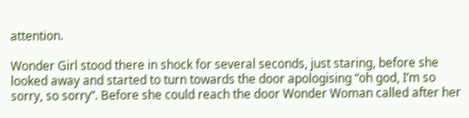attention.

Wonder Girl stood there in shock for several seconds, just staring, before she looked away and started to turn towards the door apologising “oh god, I’m so sorry, so sorry”. Before she could reach the door Wonder Woman called after her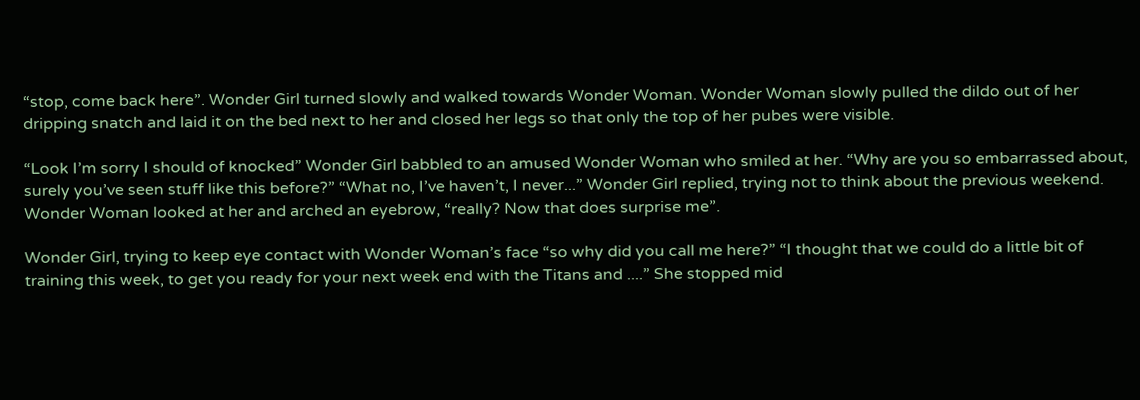“stop, come back here”. Wonder Girl turned slowly and walked towards Wonder Woman. Wonder Woman slowly pulled the dildo out of her dripping snatch and laid it on the bed next to her and closed her legs so that only the top of her pubes were visible.

“Look I’m sorry I should of knocked” Wonder Girl babbled to an amused Wonder Woman who smiled at her. “Why are you so embarrassed about, surely you’ve seen stuff like this before?” “What no, I’ve haven’t, I never...” Wonder Girl replied, trying not to think about the previous weekend. Wonder Woman looked at her and arched an eyebrow, “really? Now that does surprise me”.

Wonder Girl, trying to keep eye contact with Wonder Woman’s face “so why did you call me here?” “I thought that we could do a little bit of training this week, to get you ready for your next week end with the Titans and ....” She stopped mid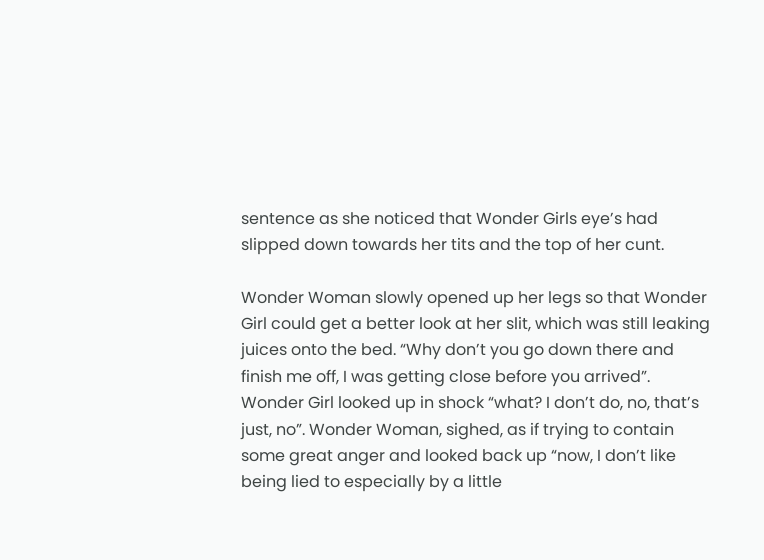sentence as she noticed that Wonder Girls eye’s had slipped down towards her tits and the top of her cunt.

Wonder Woman slowly opened up her legs so that Wonder Girl could get a better look at her slit, which was still leaking juices onto the bed. “Why don’t you go down there and finish me off, I was getting close before you arrived”. Wonder Girl looked up in shock “what? I don’t do, no, that’s just, no”. Wonder Woman, sighed, as if trying to contain some great anger and looked back up “now, I don’t like being lied to especially by a little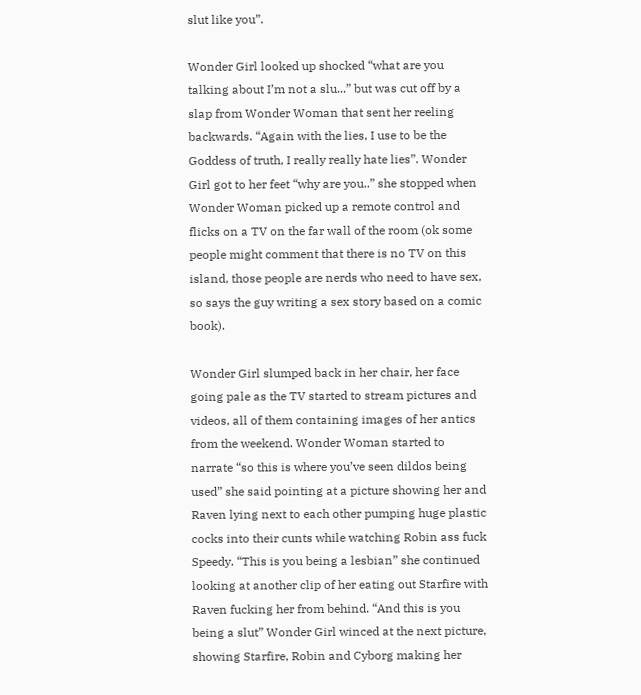slut like you”.

Wonder Girl looked up shocked “what are you talking about I’m not a slu...” but was cut off by a slap from Wonder Woman that sent her reeling backwards. “Again with the lies, I use to be the Goddess of truth, I really really hate lies”. Wonder Girl got to her feet “why are you..” she stopped when Wonder Woman picked up a remote control and flicks on a TV on the far wall of the room (ok some people might comment that there is no TV on this island, those people are nerds who need to have sex, so says the guy writing a sex story based on a comic book).

Wonder Girl slumped back in her chair, her face going pale as the TV started to stream pictures and videos, all of them containing images of her antics from the weekend. Wonder Woman started to narrate “so this is where you’ve seen dildos being used” she said pointing at a picture showing her and Raven lying next to each other pumping huge plastic cocks into their cunts while watching Robin ass fuck Speedy. “This is you being a lesbian” she continued looking at another clip of her eating out Starfire with Raven fucking her from behind. “And this is you being a slut” Wonder Girl winced at the next picture, showing Starfire, Robin and Cyborg making her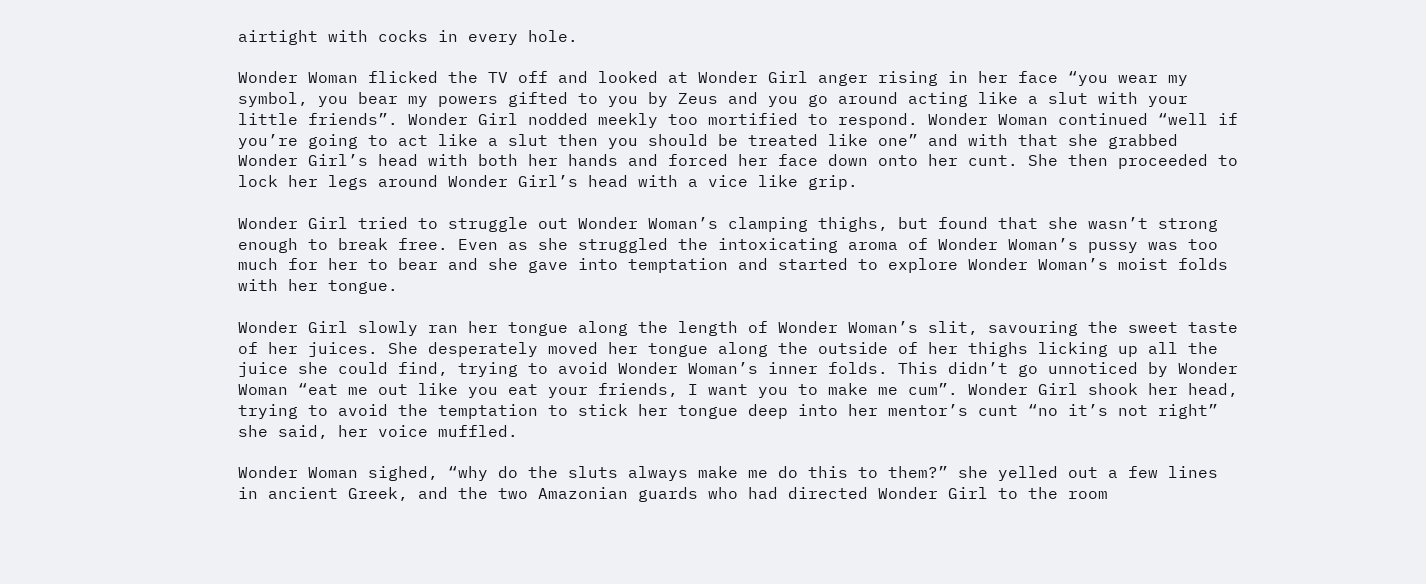airtight with cocks in every hole.

Wonder Woman flicked the TV off and looked at Wonder Girl anger rising in her face “you wear my symbol, you bear my powers gifted to you by Zeus and you go around acting like a slut with your little friends”. Wonder Girl nodded meekly too mortified to respond. Wonder Woman continued “well if you’re going to act like a slut then you should be treated like one” and with that she grabbed Wonder Girl’s head with both her hands and forced her face down onto her cunt. She then proceeded to lock her legs around Wonder Girl’s head with a vice like grip.

Wonder Girl tried to struggle out Wonder Woman’s clamping thighs, but found that she wasn’t strong enough to break free. Even as she struggled the intoxicating aroma of Wonder Woman’s pussy was too much for her to bear and she gave into temptation and started to explore Wonder Woman’s moist folds with her tongue.

Wonder Girl slowly ran her tongue along the length of Wonder Woman’s slit, savouring the sweet taste of her juices. She desperately moved her tongue along the outside of her thighs licking up all the juice she could find, trying to avoid Wonder Woman’s inner folds. This didn’t go unnoticed by Wonder Woman “eat me out like you eat your friends, I want you to make me cum”. Wonder Girl shook her head, trying to avoid the temptation to stick her tongue deep into her mentor’s cunt “no it’s not right” she said, her voice muffled.

Wonder Woman sighed, “why do the sluts always make me do this to them?” she yelled out a few lines in ancient Greek, and the two Amazonian guards who had directed Wonder Girl to the room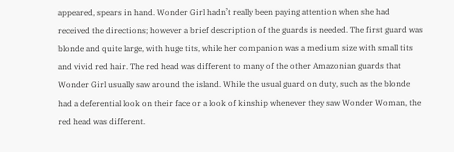appeared, spears in hand. Wonder Girl hadn’t really been paying attention when she had received the directions; however a brief description of the guards is needed. The first guard was blonde and quite large, with huge tits, while her companion was a medium size with small tits and vivid red hair. The red head was different to many of the other Amazonian guards that Wonder Girl usually saw around the island. While the usual guard on duty, such as the blonde had a deferential look on their face or a look of kinship whenever they saw Wonder Woman, the red head was different.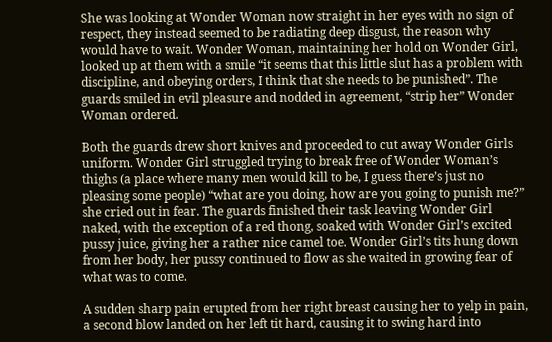She was looking at Wonder Woman now straight in her eyes with no sign of respect, they instead seemed to be radiating deep disgust, the reason why would have to wait. Wonder Woman, maintaining her hold on Wonder Girl, looked up at them with a smile “it seems that this little slut has a problem with discipline, and obeying orders, I think that she needs to be punished”. The guards smiled in evil pleasure and nodded in agreement, “strip her” Wonder Woman ordered.

Both the guards drew short knives and proceeded to cut away Wonder Girls uniform. Wonder Girl struggled trying to break free of Wonder Woman’s thighs (a place where many men would kill to be, I guess there’s just no pleasing some people) “what are you doing, how are you going to punish me?” she cried out in fear. The guards finished their task leaving Wonder Girl naked, with the exception of a red thong, soaked with Wonder Girl’s excited pussy juice, giving her a rather nice camel toe. Wonder Girl’s tits hung down from her body, her pussy continued to flow as she waited in growing fear of what was to come.

A sudden sharp pain erupted from her right breast causing her to yelp in pain, a second blow landed on her left tit hard, causing it to swing hard into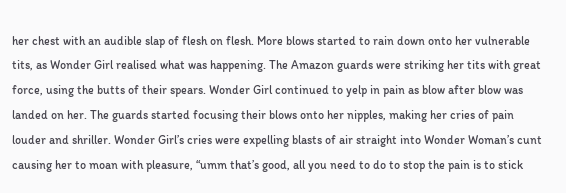her chest with an audible slap of flesh on flesh. More blows started to rain down onto her vulnerable tits, as Wonder Girl realised what was happening. The Amazon guards were striking her tits with great force, using the butts of their spears. Wonder Girl continued to yelp in pain as blow after blow was landed on her. The guards started focusing their blows onto her nipples, making her cries of pain louder and shriller. Wonder Girl’s cries were expelling blasts of air straight into Wonder Woman’s cunt causing her to moan with pleasure, “umm that’s good, all you need to do to stop the pain is to stick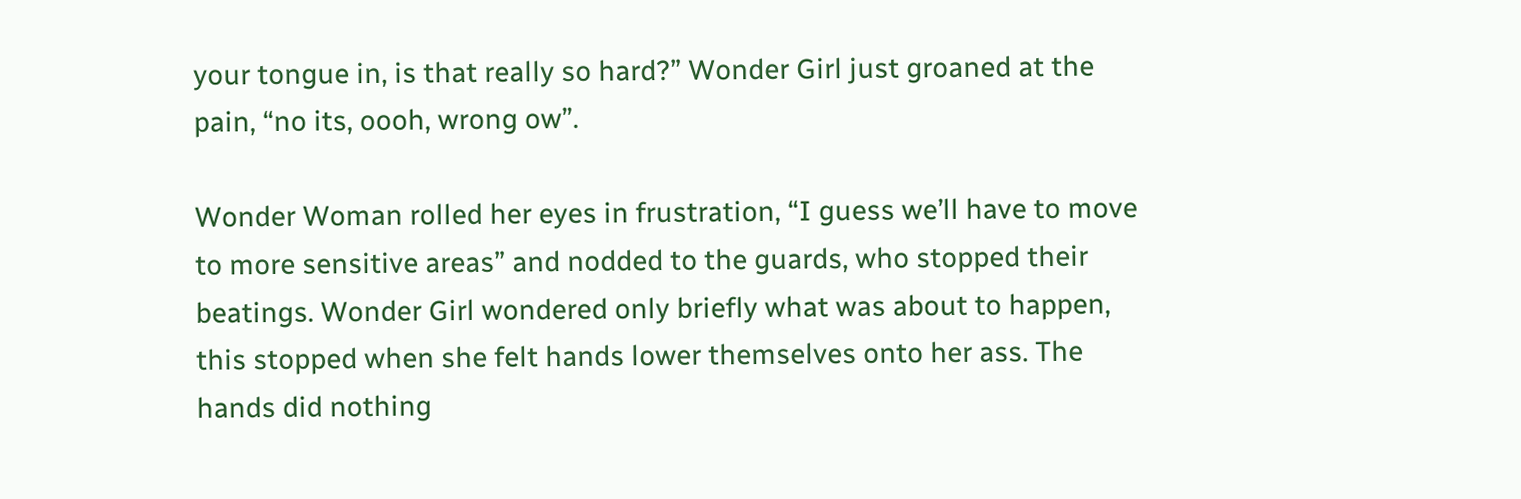your tongue in, is that really so hard?” Wonder Girl just groaned at the pain, “no its, oooh, wrong ow”.

Wonder Woman rolled her eyes in frustration, “I guess we’ll have to move to more sensitive areas” and nodded to the guards, who stopped their beatings. Wonder Girl wondered only briefly what was about to happen, this stopped when she felt hands lower themselves onto her ass. The hands did nothing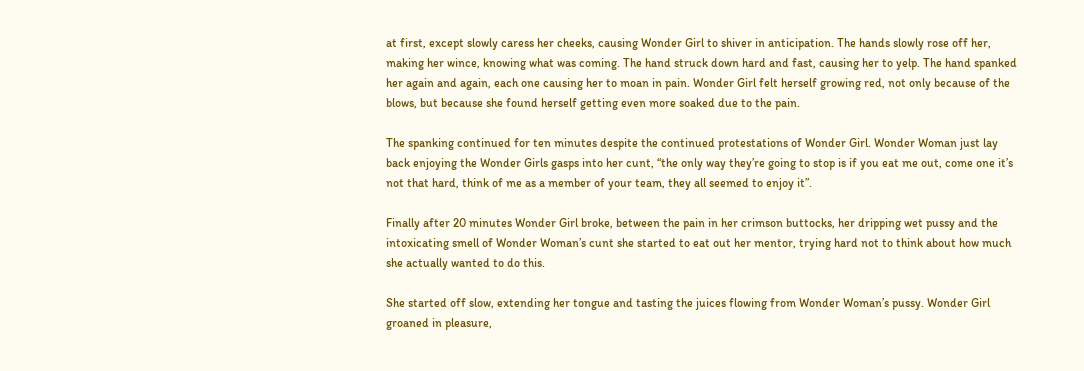at first, except slowly caress her cheeks, causing Wonder Girl to shiver in anticipation. The hands slowly rose off her, making her wince, knowing what was coming. The hand struck down hard and fast, causing her to yelp. The hand spanked her again and again, each one causing her to moan in pain. Wonder Girl felt herself growing red, not only because of the blows, but because she found herself getting even more soaked due to the pain.

The spanking continued for ten minutes despite the continued protestations of Wonder Girl. Wonder Woman just lay back enjoying the Wonder Girls gasps into her cunt, “the only way they’re going to stop is if you eat me out, come one it’s not that hard, think of me as a member of your team, they all seemed to enjoy it”.

Finally after 20 minutes Wonder Girl broke, between the pain in her crimson buttocks, her dripping wet pussy and the intoxicating smell of Wonder Woman’s cunt she started to eat out her mentor, trying hard not to think about how much she actually wanted to do this.

She started off slow, extending her tongue and tasting the juices flowing from Wonder Woman’s pussy. Wonder Girl groaned in pleasure,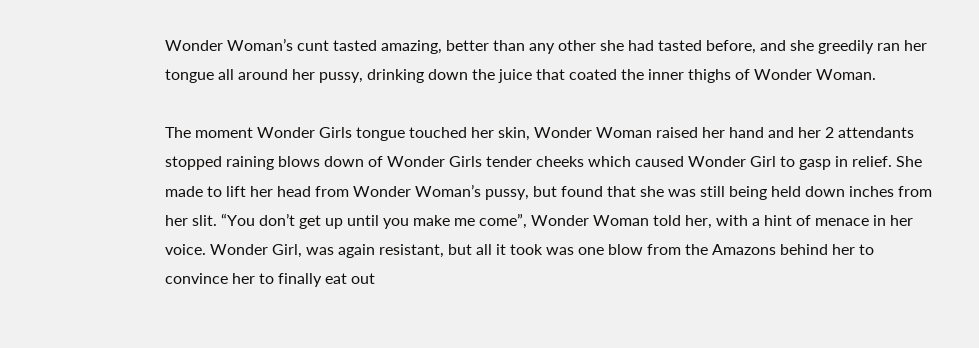Wonder Woman’s cunt tasted amazing, better than any other she had tasted before, and she greedily ran her tongue all around her pussy, drinking down the juice that coated the inner thighs of Wonder Woman.

The moment Wonder Girls tongue touched her skin, Wonder Woman raised her hand and her 2 attendants stopped raining blows down of Wonder Girls tender cheeks which caused Wonder Girl to gasp in relief. She made to lift her head from Wonder Woman’s pussy, but found that she was still being held down inches from her slit. “You don’t get up until you make me come”, Wonder Woman told her, with a hint of menace in her voice. Wonder Girl, was again resistant, but all it took was one blow from the Amazons behind her to convince her to finally eat out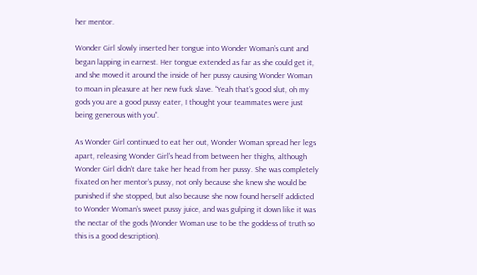her mentor.

Wonder Girl slowly inserted her tongue into Wonder Woman’s cunt and began lapping in earnest. Her tongue extended as far as she could get it, and she moved it around the inside of her pussy causing Wonder Woman to moan in pleasure at her new fuck slave. “Yeah that’s good slut, oh my gods you are a good pussy eater, I thought your teammates were just being generous with you”.

As Wonder Girl continued to eat her out, Wonder Woman spread her legs apart, releasing Wonder Girl’s head from between her thighs, although Wonder Girl didn’t dare take her head from her pussy. She was completely fixated on her mentor’s pussy, not only because she knew she would be punished if she stopped, but also because she now found herself addicted to Wonder Woman’s sweet pussy juice, and was gulping it down like it was the nectar of the gods (Wonder Woman use to be the goddess of truth so this is a good description).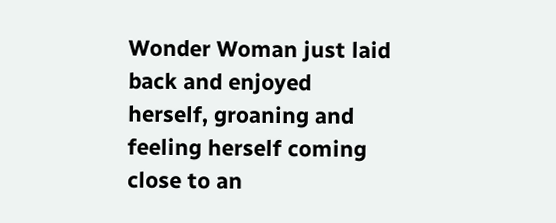Wonder Woman just laid back and enjoyed herself, groaning and feeling herself coming close to an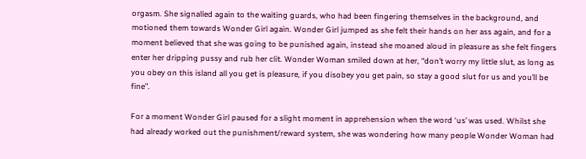orgasm. She signalled again to the waiting guards, who had been fingering themselves in the background, and motioned them towards Wonder Girl again. Wonder Girl jumped as she felt their hands on her ass again, and for a moment believed that she was going to be punished again, instead she moaned aloud in pleasure as she felt fingers enter her dripping pussy and rub her clit. Wonder Woman smiled down at her, “don’t worry my little slut, as long as you obey on this island all you get is pleasure, if you disobey you get pain, so stay a good slut for us and you’ll be fine”.

For a moment Wonder Girl paused for a slight moment in apprehension when the word ‘us’ was used. Whilst she had already worked out the punishment/reward system, she was wondering how many people Wonder Woman had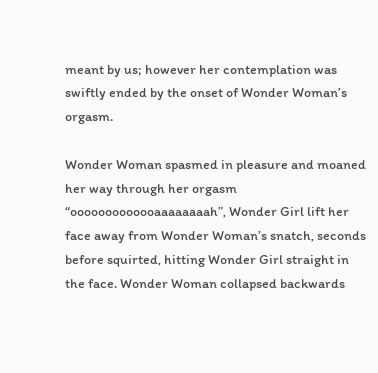meant by us; however her contemplation was swiftly ended by the onset of Wonder Woman’s orgasm.

Wonder Woman spasmed in pleasure and moaned her way through her orgasm “ooooooooooooaaaaaaaah”, Wonder Girl lift her face away from Wonder Woman’s snatch, seconds before squirted, hitting Wonder Girl straight in the face. Wonder Woman collapsed backwards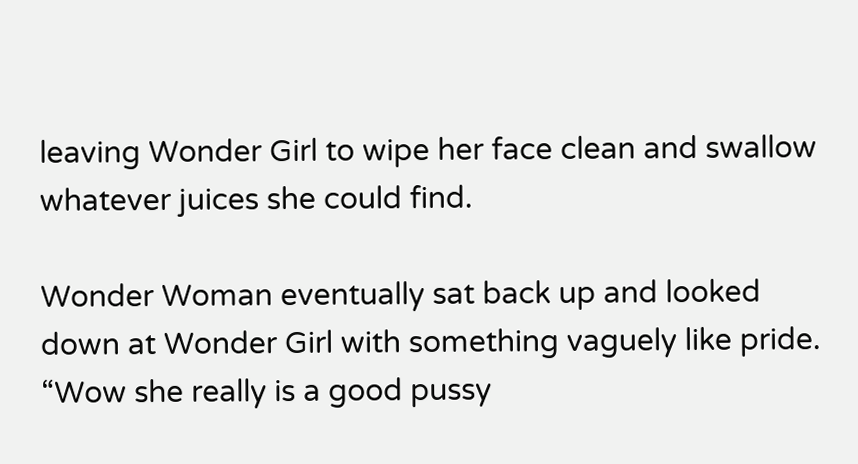leaving Wonder Girl to wipe her face clean and swallow whatever juices she could find.

Wonder Woman eventually sat back up and looked down at Wonder Girl with something vaguely like pride. “Wow she really is a good pussy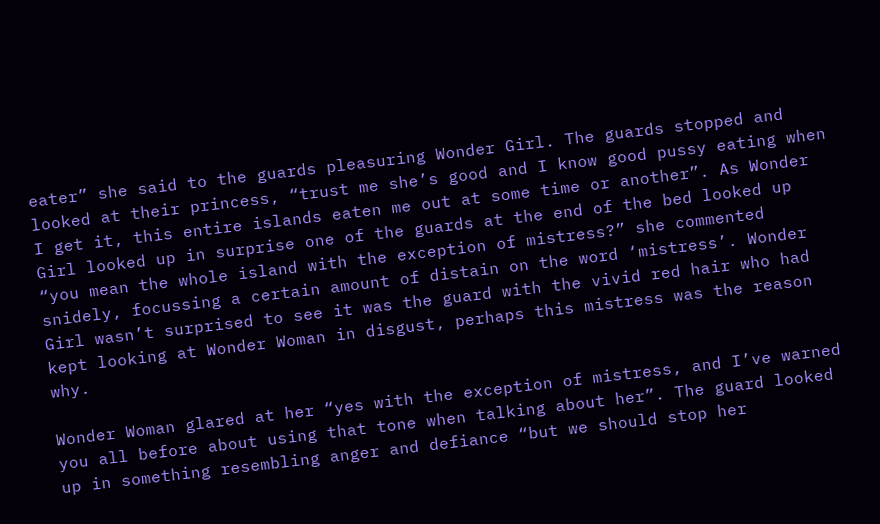eater” she said to the guards pleasuring Wonder Girl. The guards stopped and looked at their princess, “trust me she’s good and I know good pussy eating when I get it, this entire islands eaten me out at some time or another”. As Wonder Girl looked up in surprise one of the guards at the end of the bed looked up “you mean the whole island with the exception of mistress?” she commented snidely, focussing a certain amount of distain on the word ‘mistress’. Wonder Girl wasn’t surprised to see it was the guard with the vivid red hair who had kept looking at Wonder Woman in disgust, perhaps this mistress was the reason why.

Wonder Woman glared at her “yes with the exception of mistress, and I’ve warned you all before about using that tone when talking about her”. The guard looked up in something resembling anger and defiance “but we should stop her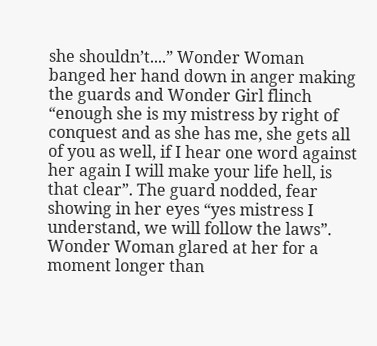she shouldn’t....” Wonder Woman banged her hand down in anger making the guards and Wonder Girl flinch “enough she is my mistress by right of conquest and as she has me, she gets all of you as well, if I hear one word against her again I will make your life hell, is that clear”. The guard nodded, fear showing in her eyes “yes mistress I understand, we will follow the laws”. Wonder Woman glared at her for a moment longer than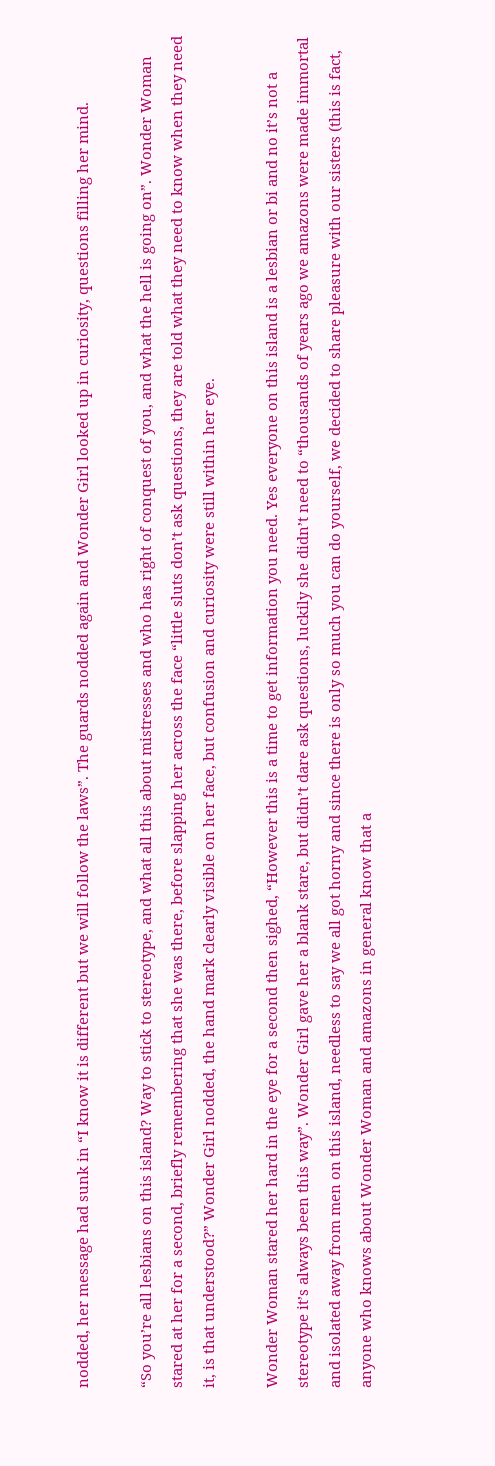nodded, her message had sunk in “I know it is different but we will follow the laws”. The guards nodded again and Wonder Girl looked up in curiosity, questions filling her mind.

“So you’re all lesbians on this island? Way to stick to stereotype, and what all this about mistresses and who has right of conquest of you, and what the hell is going on”. Wonder Woman stared at her for a second, briefly remembering that she was there, before slapping her across the face “little sluts don’t ask questions, they are told what they need to know when they need it, is that understood?” Wonder Girl nodded, the hand mark clearly visible on her face, but confusion and curiosity were still within her eye.

Wonder Woman stared her hard in the eye for a second then sighed, “However this is a time to get information you need. Yes everyone on this island is a lesbian or bi and no it’s not a stereotype it’s always been this way”. Wonder Girl gave her a blank stare, but didn’t dare ask questions, luckily she didn’t need to “thousands of years ago we amazons were made immortal and isolated away from men on this island, needless to say we all got horny and since there is only so much you can do yourself, we decided to share pleasure with our sisters (this is fact, anyone who knows about Wonder Woman and amazons in general know that a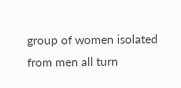group of women isolated from men all turn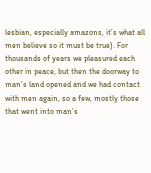lesbian, especially amazons, it’s what all men believe so it must be true). For thousands of years we pleasured each other in peace, but then the doorway to man’s land opened and we had contact with men again, so a few, mostly those that went into man’s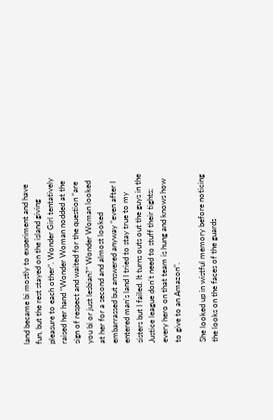land became bi mostly to experiment and have fun, but the rest stayed on the island giving pleasure to each other”. Wonder Girl tentatively raised her hand “Wonder Woman nodded at the sign of respect and waited for the question “are you bi or just lesbian?” Wonder Woman looked at her for a second and almost looked embarrassed but answered anyway “even after I entered man’s land I tried to stay true to my sisters but I failed. It turns outs out the guys in the Justice league don’t need to stuff their tights; every hero on that team is hung and knows how to give to an Amazon”.

She looked up in wistful memory before noticing the looks on the faces of the guards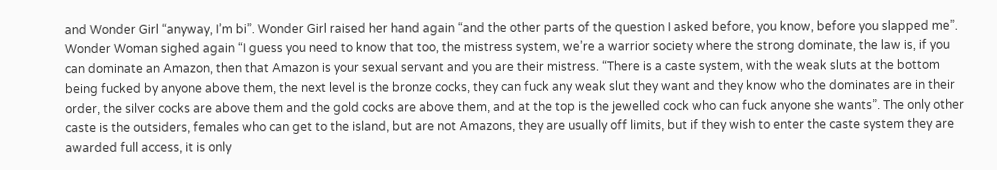and Wonder Girl “anyway, I’m bi”. Wonder Girl raised her hand again “and the other parts of the question I asked before, you know, before you slapped me”. Wonder Woman sighed again “I guess you need to know that too, the mistress system, we’re a warrior society where the strong dominate, the law is, if you can dominate an Amazon, then that Amazon is your sexual servant and you are their mistress. “There is a caste system, with the weak sluts at the bottom being fucked by anyone above them, the next level is the bronze cocks, they can fuck any weak slut they want and they know who the dominates are in their order, the silver cocks are above them and the gold cocks are above them, and at the top is the jewelled cock who can fuck anyone she wants”. The only other caste is the outsiders, females who can get to the island, but are not Amazons, they are usually off limits, but if they wish to enter the caste system they are awarded full access, it is only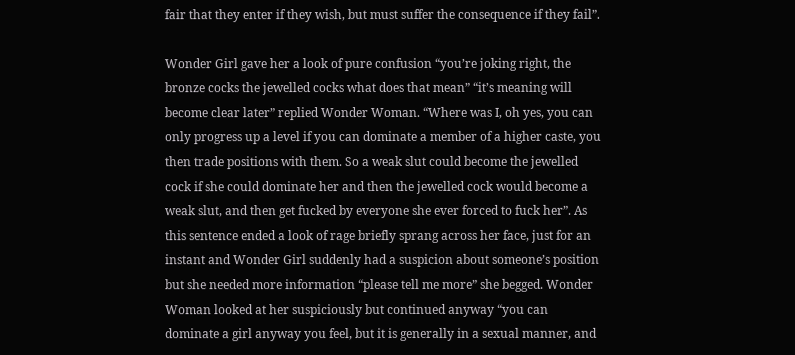fair that they enter if they wish, but must suffer the consequence if they fail”.

Wonder Girl gave her a look of pure confusion “you’re joking right, the bronze cocks the jewelled cocks what does that mean” “it’s meaning will become clear later” replied Wonder Woman. “Where was I, oh yes, you can only progress up a level if you can dominate a member of a higher caste, you then trade positions with them. So a weak slut could become the jewelled cock if she could dominate her and then the jewelled cock would become a weak slut, and then get fucked by everyone she ever forced to fuck her”. As this sentence ended a look of rage briefly sprang across her face, just for an instant and Wonder Girl suddenly had a suspicion about someone’s position but she needed more information “please tell me more” she begged. Wonder Woman looked at her suspiciously but continued anyway “you can dominate a girl anyway you feel, but it is generally in a sexual manner, and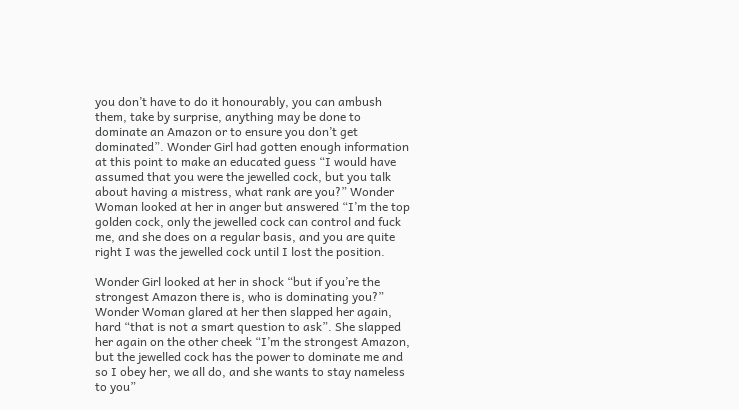you don’t have to do it honourably, you can ambush them, take by surprise, anything may be done to dominate an Amazon or to ensure you don’t get dominated”. Wonder Girl had gotten enough information at this point to make an educated guess “I would have assumed that you were the jewelled cock, but you talk about having a mistress, what rank are you?” Wonder Woman looked at her in anger but answered “I’m the top golden cock, only the jewelled cock can control and fuck me, and she does on a regular basis, and you are quite right I was the jewelled cock until I lost the position.

Wonder Girl looked at her in shock “but if you’re the strongest Amazon there is, who is dominating you?” Wonder Woman glared at her then slapped her again, hard “that is not a smart question to ask”. She slapped her again on the other cheek “I’m the strongest Amazon, but the jewelled cock has the power to dominate me and so I obey her, we all do, and she wants to stay nameless to you”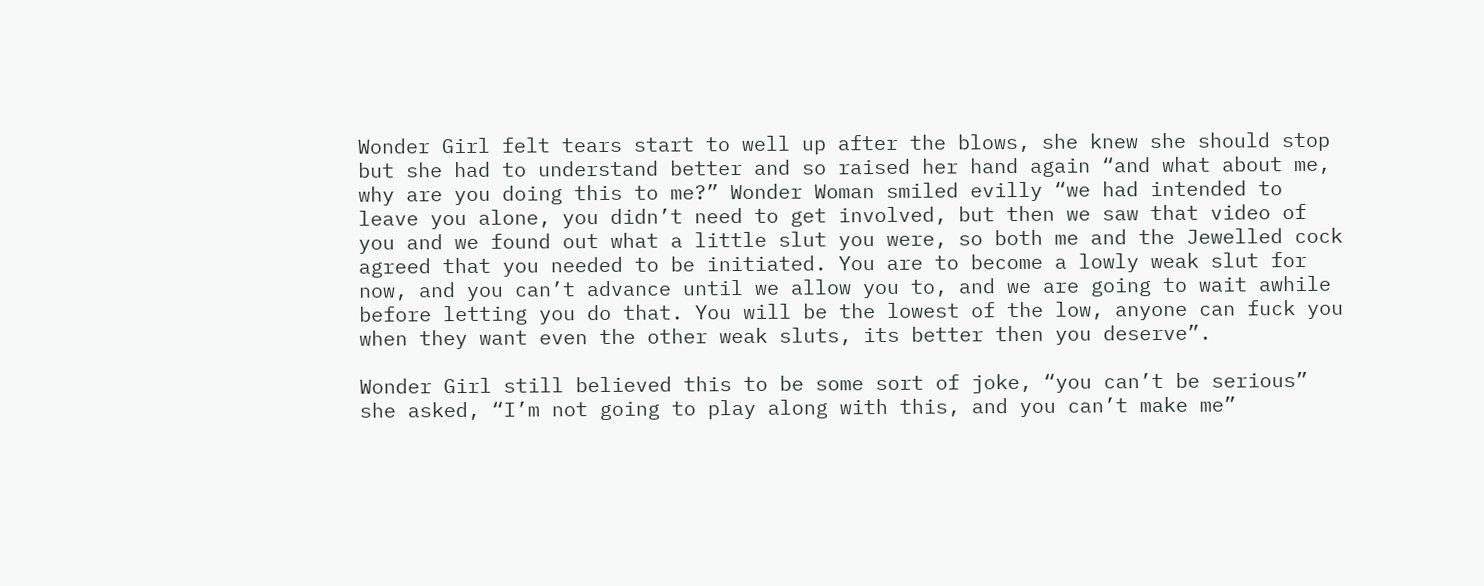Wonder Girl felt tears start to well up after the blows, she knew she should stop but she had to understand better and so raised her hand again “and what about me, why are you doing this to me?” Wonder Woman smiled evilly “we had intended to leave you alone, you didn’t need to get involved, but then we saw that video of you and we found out what a little slut you were, so both me and the Jewelled cock agreed that you needed to be initiated. You are to become a lowly weak slut for now, and you can’t advance until we allow you to, and we are going to wait awhile before letting you do that. You will be the lowest of the low, anyone can fuck you when they want even the other weak sluts, its better then you deserve”.

Wonder Girl still believed this to be some sort of joke, “you can’t be serious” she asked, “I’m not going to play along with this, and you can’t make me”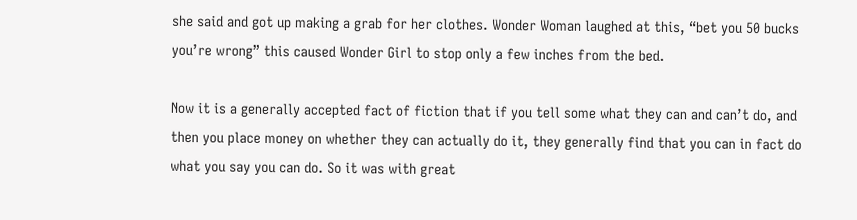she said and got up making a grab for her clothes. Wonder Woman laughed at this, “bet you 50 bucks you’re wrong” this caused Wonder Girl to stop only a few inches from the bed.

Now it is a generally accepted fact of fiction that if you tell some what they can and can’t do, and then you place money on whether they can actually do it, they generally find that you can in fact do what you say you can do. So it was with great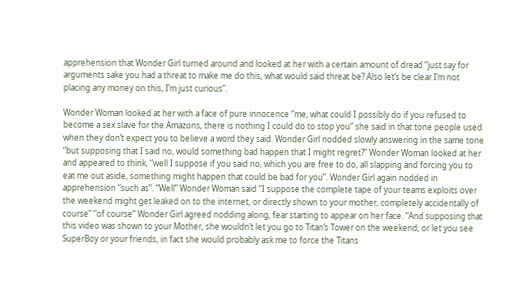apprehension that Wonder Girl turned around and looked at her with a certain amount of dread “just say for arguments sake you had a threat to make me do this, what would said threat be? Also let’s be clear I’m not placing any money on this, I’m just curious”.

Wonder Woman looked at her with a face of pure innocence “me, what could I possibly do if you refused to become a sex slave for the Amazons, there is nothing I could do to stop you” she said in that tone people used when they don’t expect you to believe a word they said. Wonder Girl nodded slowly answering in the same tone “but supposing that I said no, would something bad happen that I might regret?” Wonder Woman looked at her and appeared to think, “well I suppose if you said no, which you are free to do, all slapping and forcing you to eat me out aside, something might happen that could be bad for you”. Wonder Girl again nodded in apprehension “such as”. “Well” Wonder Woman said “I suppose the complete tape of your teams exploits over the weekend might get leaked on to the internet, or directly shown to your mother, completely accidentally of course” “of course” Wonder Girl agreed nodding along, fear starting to appear on her face. “And supposing that this video was shown to your Mother, she wouldn’t let you go to Titan’s Tower on the weekend, or let you see SuperBoy or your friends, in fact she would probably ask me to force the Titans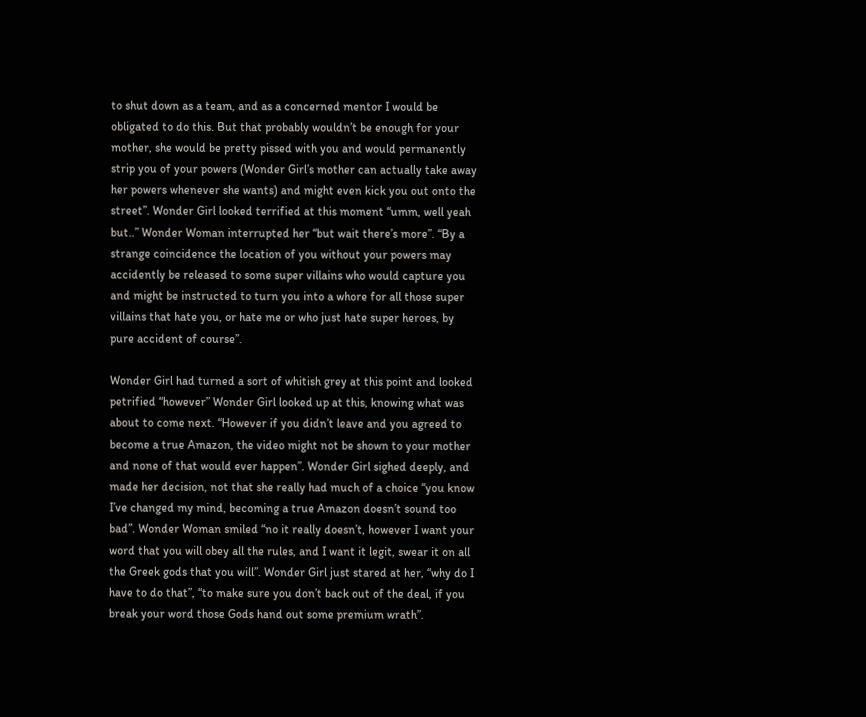to shut down as a team, and as a concerned mentor I would be obligated to do this. But that probably wouldn’t be enough for your mother, she would be pretty pissed with you and would permanently strip you of your powers (Wonder Girl’s mother can actually take away her powers whenever she wants) and might even kick you out onto the street”. Wonder Girl looked terrified at this moment “umm, well yeah but..” Wonder Woman interrupted her “but wait there’s more”. “By a strange coincidence the location of you without your powers may accidently be released to some super villains who would capture you and might be instructed to turn you into a whore for all those super villains that hate you, or hate me or who just hate super heroes, by pure accident of course”.

Wonder Girl had turned a sort of whitish grey at this point and looked petrified “however” Wonder Girl looked up at this, knowing what was about to come next. “However if you didn’t leave and you agreed to become a true Amazon, the video might not be shown to your mother and none of that would ever happen”. Wonder Girl sighed deeply, and made her decision, not that she really had much of a choice “you know I’ve changed my mind, becoming a true Amazon doesn’t sound too bad”. Wonder Woman smiled “no it really doesn’t, however I want your word that you will obey all the rules, and I want it legit, swear it on all the Greek gods that you will”. Wonder Girl just stared at her, “why do I have to do that”, “to make sure you don’t back out of the deal, if you break your word those Gods hand out some premium wrath”.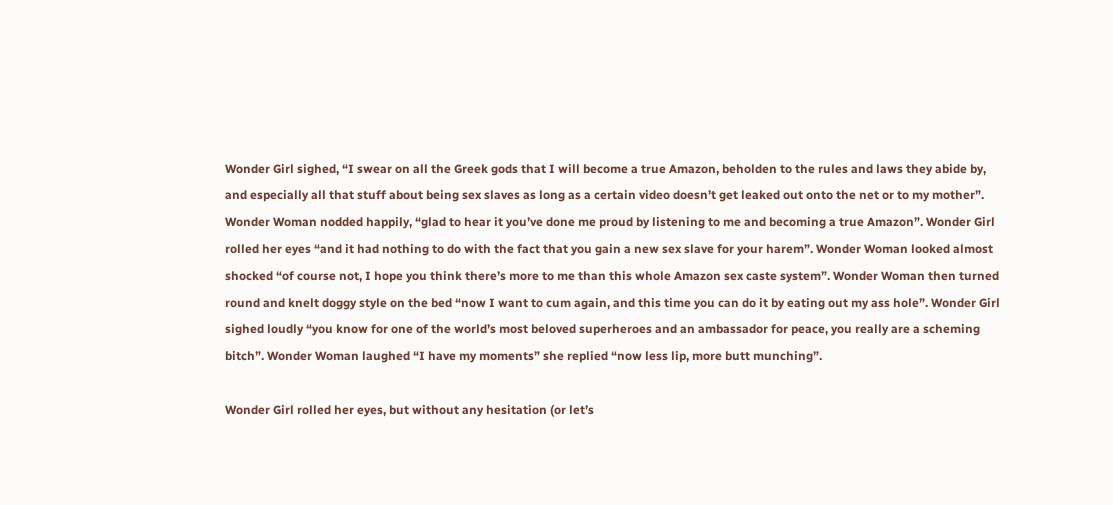Wonder Girl sighed, “I swear on all the Greek gods that I will become a true Amazon, beholden to the rules and laws they abide by, and especially all that stuff about being sex slaves as long as a certain video doesn’t get leaked out onto the net or to my mother”. Wonder Woman nodded happily, “glad to hear it you’ve done me proud by listening to me and becoming a true Amazon”. Wonder Girl rolled her eyes “and it had nothing to do with the fact that you gain a new sex slave for your harem”. Wonder Woman looked almost shocked “of course not, I hope you think there’s more to me than this whole Amazon sex caste system”. Wonder Woman then turned round and knelt doggy style on the bed “now I want to cum again, and this time you can do it by eating out my ass hole”. Wonder Girl sighed loudly “you know for one of the world’s most beloved superheroes and an ambassador for peace, you really are a scheming bitch”. Wonder Woman laughed “I have my moments” she replied “now less lip, more butt munching”.

Wonder Girl rolled her eyes, but without any hesitation (or let’s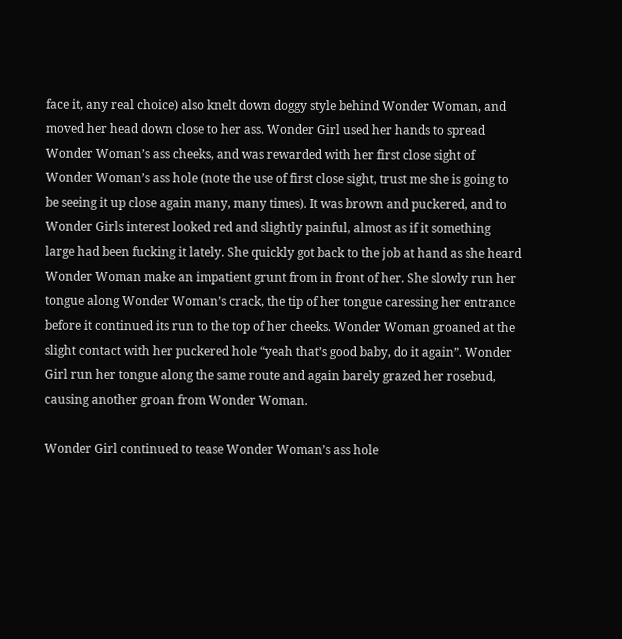face it, any real choice) also knelt down doggy style behind Wonder Woman, and moved her head down close to her ass. Wonder Girl used her hands to spread Wonder Woman’s ass cheeks, and was rewarded with her first close sight of Wonder Woman’s ass hole (note the use of first close sight, trust me she is going to be seeing it up close again many, many times). It was brown and puckered, and to Wonder Girls interest looked red and slightly painful, almost as if it something large had been fucking it lately. She quickly got back to the job at hand as she heard Wonder Woman make an impatient grunt from in front of her. She slowly run her tongue along Wonder Woman’s crack, the tip of her tongue caressing her entrance before it continued its run to the top of her cheeks. Wonder Woman groaned at the slight contact with her puckered hole “yeah that’s good baby, do it again”. Wonder Girl run her tongue along the same route and again barely grazed her rosebud, causing another groan from Wonder Woman.

Wonder Girl continued to tease Wonder Woman’s ass hole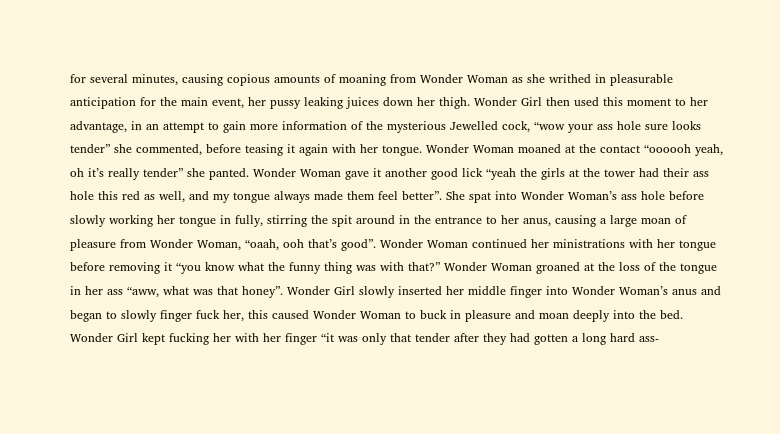for several minutes, causing copious amounts of moaning from Wonder Woman as she writhed in pleasurable anticipation for the main event, her pussy leaking juices down her thigh. Wonder Girl then used this moment to her advantage, in an attempt to gain more information of the mysterious Jewelled cock, “wow your ass hole sure looks tender” she commented, before teasing it again with her tongue. Wonder Woman moaned at the contact “oooooh yeah, oh it’s really tender” she panted. Wonder Woman gave it another good lick “yeah the girls at the tower had their ass hole this red as well, and my tongue always made them feel better”. She spat into Wonder Woman’s ass hole before slowly working her tongue in fully, stirring the spit around in the entrance to her anus, causing a large moan of pleasure from Wonder Woman, “oaah, ooh that’s good”. Wonder Woman continued her ministrations with her tongue before removing it “you know what the funny thing was with that?” Wonder Woman groaned at the loss of the tongue in her ass “aww, what was that honey”. Wonder Girl slowly inserted her middle finger into Wonder Woman’s anus and began to slowly finger fuck her, this caused Wonder Woman to buck in pleasure and moan deeply into the bed. Wonder Girl kept fucking her with her finger “it was only that tender after they had gotten a long hard ass-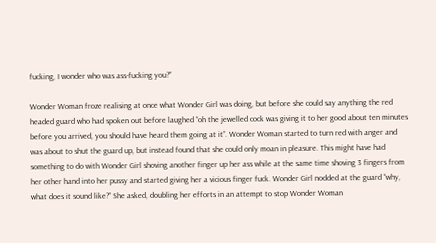fucking, I wonder who was ass-fucking you?”

Wonder Woman froze realising at once what Wonder Girl was doing, but before she could say anything the red headed guard who had spoken out before laughed “oh the jewelled cock was giving it to her good about ten minutes before you arrived, you should have heard them going at it”. Wonder Woman started to turn red with anger and was about to shut the guard up, but instead found that she could only moan in pleasure. This might have had something to do with Wonder Girl shoving another finger up her ass while at the same time shoving 3 fingers from her other hand into her pussy and started giving her a vicious finger fuck. Wonder Girl nodded at the guard “why, what does it sound like?” She asked, doubling her efforts in an attempt to stop Wonder Woman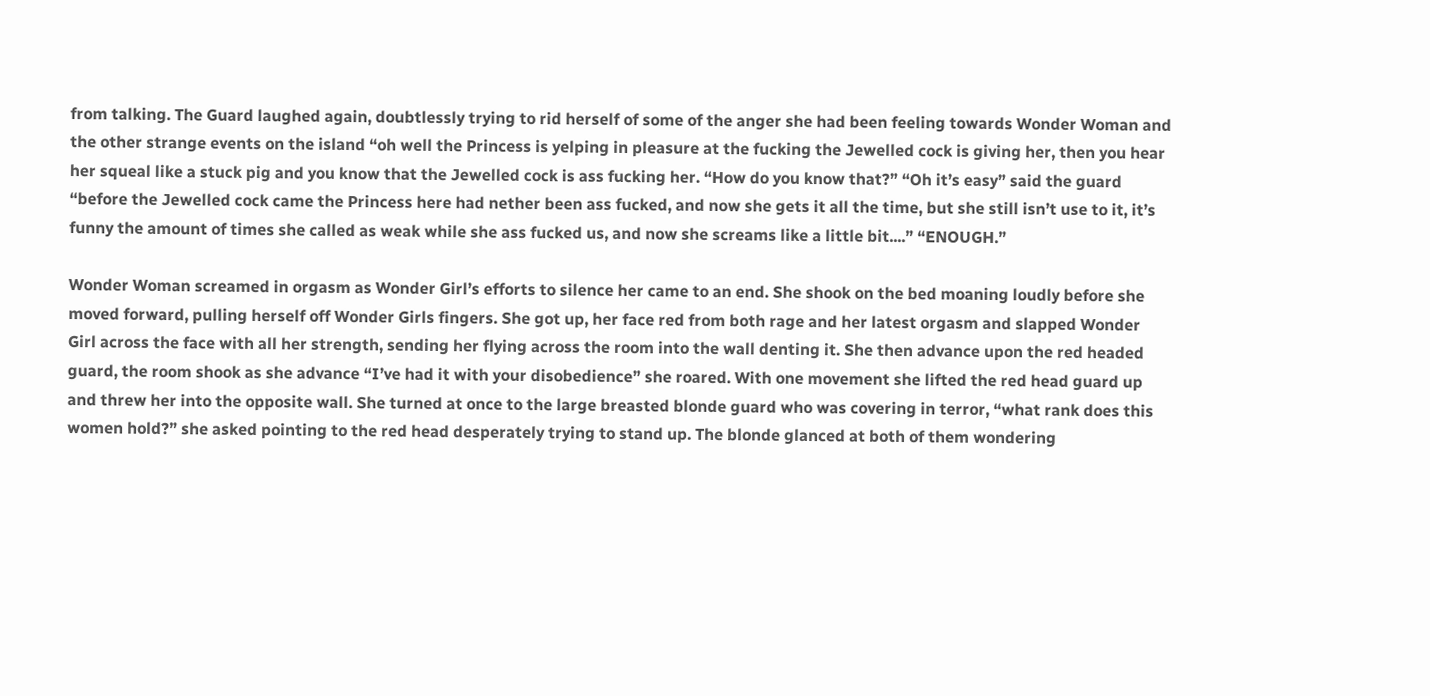from talking. The Guard laughed again, doubtlessly trying to rid herself of some of the anger she had been feeling towards Wonder Woman and the other strange events on the island “oh well the Princess is yelping in pleasure at the fucking the Jewelled cock is giving her, then you hear her squeal like a stuck pig and you know that the Jewelled cock is ass fucking her. “How do you know that?” “Oh it’s easy” said the guard “before the Jewelled cock came the Princess here had nether been ass fucked, and now she gets it all the time, but she still isn’t use to it, it’s funny the amount of times she called as weak while she ass fucked us, and now she screams like a little bit....” “ENOUGH.”

Wonder Woman screamed in orgasm as Wonder Girl’s efforts to silence her came to an end. She shook on the bed moaning loudly before she moved forward, pulling herself off Wonder Girls fingers. She got up, her face red from both rage and her latest orgasm and slapped Wonder Girl across the face with all her strength, sending her flying across the room into the wall denting it. She then advance upon the red headed guard, the room shook as she advance “I’ve had it with your disobedience” she roared. With one movement she lifted the red head guard up and threw her into the opposite wall. She turned at once to the large breasted blonde guard who was covering in terror, “what rank does this women hold?” she asked pointing to the red head desperately trying to stand up. The blonde glanced at both of them wondering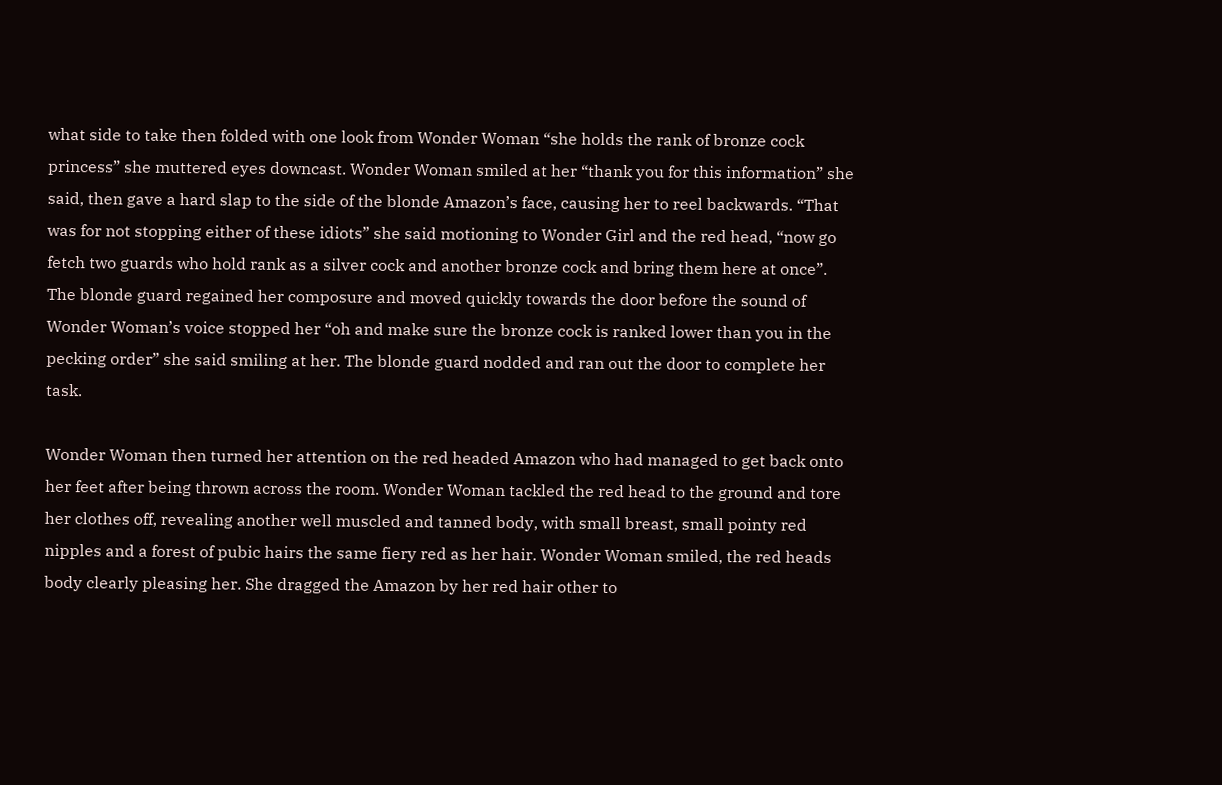what side to take then folded with one look from Wonder Woman “she holds the rank of bronze cock princess” she muttered eyes downcast. Wonder Woman smiled at her “thank you for this information” she said, then gave a hard slap to the side of the blonde Amazon’s face, causing her to reel backwards. “That was for not stopping either of these idiots” she said motioning to Wonder Girl and the red head, “now go fetch two guards who hold rank as a silver cock and another bronze cock and bring them here at once”. The blonde guard regained her composure and moved quickly towards the door before the sound of Wonder Woman’s voice stopped her “oh and make sure the bronze cock is ranked lower than you in the pecking order” she said smiling at her. The blonde guard nodded and ran out the door to complete her task.

Wonder Woman then turned her attention on the red headed Amazon who had managed to get back onto her feet after being thrown across the room. Wonder Woman tackled the red head to the ground and tore her clothes off, revealing another well muscled and tanned body, with small breast, small pointy red nipples and a forest of pubic hairs the same fiery red as her hair. Wonder Woman smiled, the red heads body clearly pleasing her. She dragged the Amazon by her red hair other to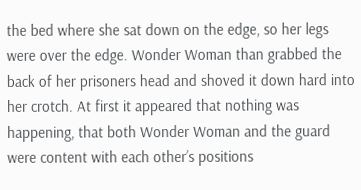the bed where she sat down on the edge, so her legs were over the edge. Wonder Woman than grabbed the back of her prisoners head and shoved it down hard into her crotch. At first it appeared that nothing was happening, that both Wonder Woman and the guard were content with each other’s positions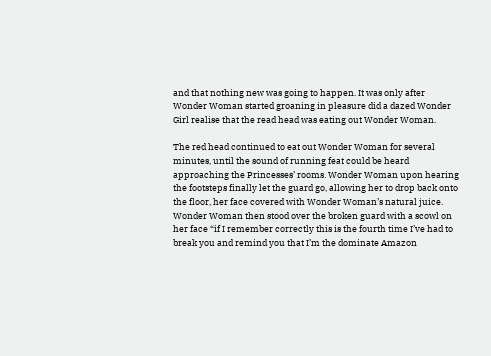and that nothing new was going to happen. It was only after Wonder Woman started groaning in pleasure did a dazed Wonder Girl realise that the read head was eating out Wonder Woman.

The red head continued to eat out Wonder Woman for several minutes, until the sound of running feat could be heard approaching the Princesses’ rooms. Wonder Woman upon hearing the footsteps finally let the guard go, allowing her to drop back onto the floor, her face covered with Wonder Woman’s natural juice. Wonder Woman then stood over the broken guard with a scowl on her face “if I remember correctly this is the fourth time I’ve had to break you and remind you that I’m the dominate Amazon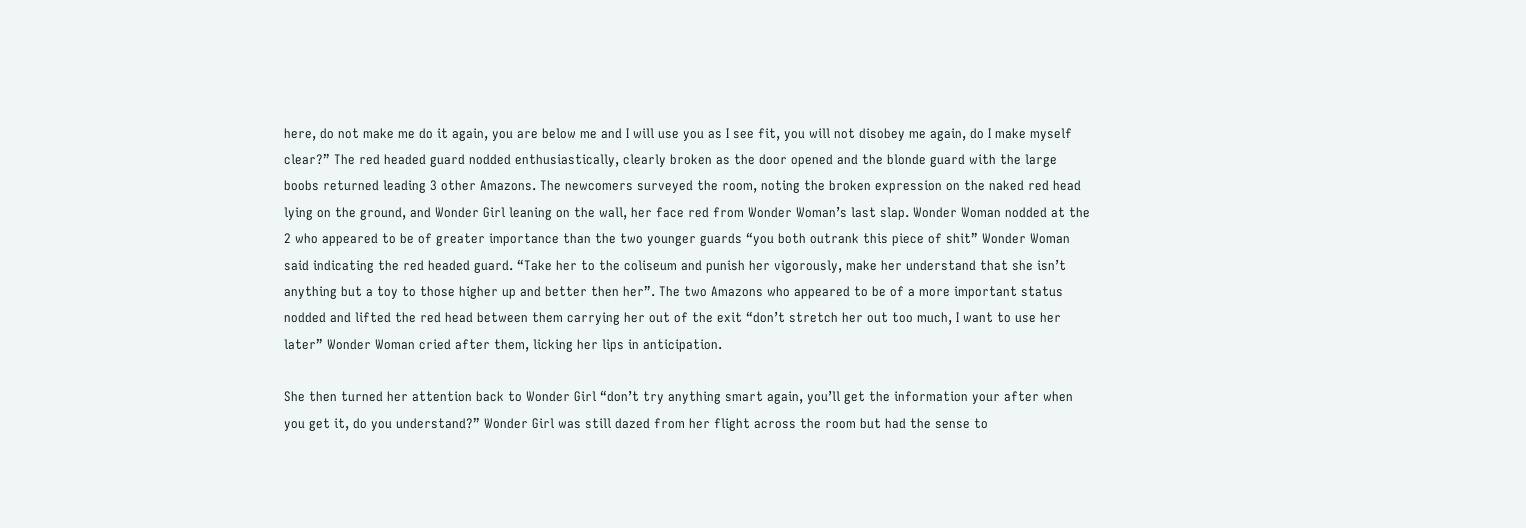here, do not make me do it again, you are below me and I will use you as I see fit, you will not disobey me again, do I make myself clear?” The red headed guard nodded enthusiastically, clearly broken as the door opened and the blonde guard with the large boobs returned leading 3 other Amazons. The newcomers surveyed the room, noting the broken expression on the naked red head lying on the ground, and Wonder Girl leaning on the wall, her face red from Wonder Woman’s last slap. Wonder Woman nodded at the 2 who appeared to be of greater importance than the two younger guards “you both outrank this piece of shit” Wonder Woman said indicating the red headed guard. “Take her to the coliseum and punish her vigorously, make her understand that she isn’t anything but a toy to those higher up and better then her”. The two Amazons who appeared to be of a more important status nodded and lifted the red head between them carrying her out of the exit “don’t stretch her out too much, I want to use her later” Wonder Woman cried after them, licking her lips in anticipation.

She then turned her attention back to Wonder Girl “don’t try anything smart again, you’ll get the information your after when you get it, do you understand?” Wonder Girl was still dazed from her flight across the room but had the sense to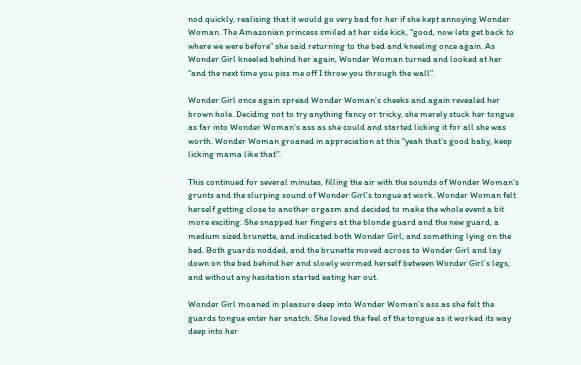nod quickly, realising that it would go very bad for her if she kept annoying Wonder Woman. The Amazonian princess smiled at her side kick, “good, now lets get back to where we were before” she said returning to the bed and kneeling once again. As Wonder Girl kneeled behind her again, Wonder Woman turned and looked at her “and the next time you piss me off I throw you through the wall”.

Wonder Girl once again spread Wonder Woman’s cheeks and again revealed her brown hole. Deciding not to try anything fancy or tricky, she merely stuck her tongue as far into Wonder Woman’s ass as she could and started licking it for all she was worth. Wonder Woman groaned in appreciation at this “yeah that’s good baby, keep licking mama like that”.

This continued for several minutes, filling the air with the sounds of Wonder Woman’s grunts and the slurping sound of Wonder Girl’s tongue at work. Wonder Woman felt herself getting close to another orgasm and decided to make the whole event a bit more exciting. She snapped her fingers at the blonde guard and the new guard, a medium sized brunette, and indicated both Wonder Girl, and something lying on the bed. Both guards nodded, and the brunette moved across to Wonder Girl and lay down on the bed behind her and slowly wormed herself between Wonder Girl’s legs, and without any hesitation started eating her out.

Wonder Girl moaned in pleasure deep into Wonder Woman’s ass as she felt the guards tongue enter her snatch. She loved the feel of the tongue as it worked its way deep into her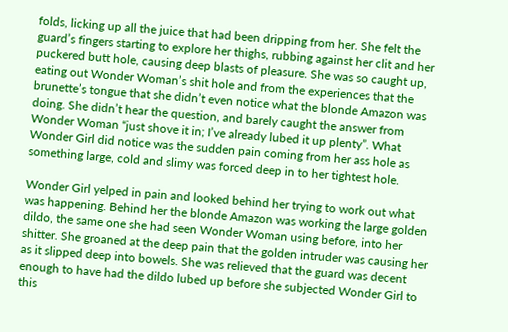folds, licking up all the juice that had been dripping from her. She felt the guard’s fingers starting to explore her thighs, rubbing against her clit and her puckered butt hole, causing deep blasts of pleasure. She was so caught up, eating out Wonder Woman’s shit hole and from the experiences that the brunette’s tongue that she didn’t even notice what the blonde Amazon was doing. She didn’t hear the question, and barely caught the answer from Wonder Woman “just shove it in; I’ve already lubed it up plenty”. What Wonder Girl did notice was the sudden pain coming from her ass hole as something large, cold and slimy was forced deep in to her tightest hole.

Wonder Girl yelped in pain and looked behind her trying to work out what was happening. Behind her the blonde Amazon was working the large golden dildo, the same one she had seen Wonder Woman using before, into her shitter. She groaned at the deep pain that the golden intruder was causing her as it slipped deep into bowels. She was relieved that the guard was decent enough to have had the dildo lubed up before she subjected Wonder Girl to this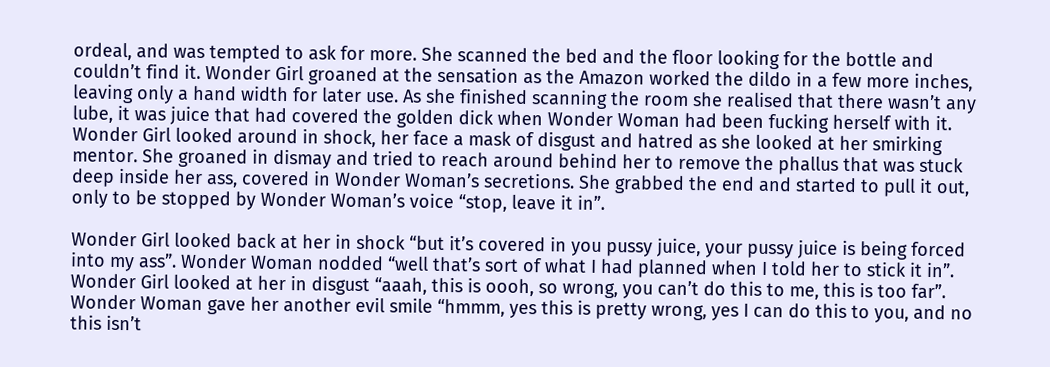ordeal, and was tempted to ask for more. She scanned the bed and the floor looking for the bottle and couldn’t find it. Wonder Girl groaned at the sensation as the Amazon worked the dildo in a few more inches, leaving only a hand width for later use. As she finished scanning the room she realised that there wasn’t any lube, it was juice that had covered the golden dick when Wonder Woman had been fucking herself with it. Wonder Girl looked around in shock, her face a mask of disgust and hatred as she looked at her smirking mentor. She groaned in dismay and tried to reach around behind her to remove the phallus that was stuck deep inside her ass, covered in Wonder Woman’s secretions. She grabbed the end and started to pull it out, only to be stopped by Wonder Woman’s voice “stop, leave it in”.

Wonder Girl looked back at her in shock “but it’s covered in you pussy juice, your pussy juice is being forced into my ass”. Wonder Woman nodded “well that’s sort of what I had planned when I told her to stick it in”. Wonder Girl looked at her in disgust “aaah, this is oooh, so wrong, you can’t do this to me, this is too far”. Wonder Woman gave her another evil smile “hmmm, yes this is pretty wrong, yes I can do this to you, and no this isn’t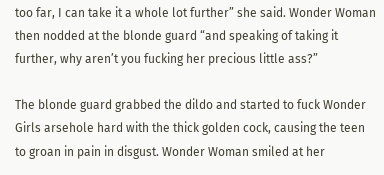too far, I can take it a whole lot further” she said. Wonder Woman then nodded at the blonde guard “and speaking of taking it further, why aren’t you fucking her precious little ass?”

The blonde guard grabbed the dildo and started to fuck Wonder Girls arsehole hard with the thick golden cock, causing the teen to groan in pain in disgust. Wonder Woman smiled at her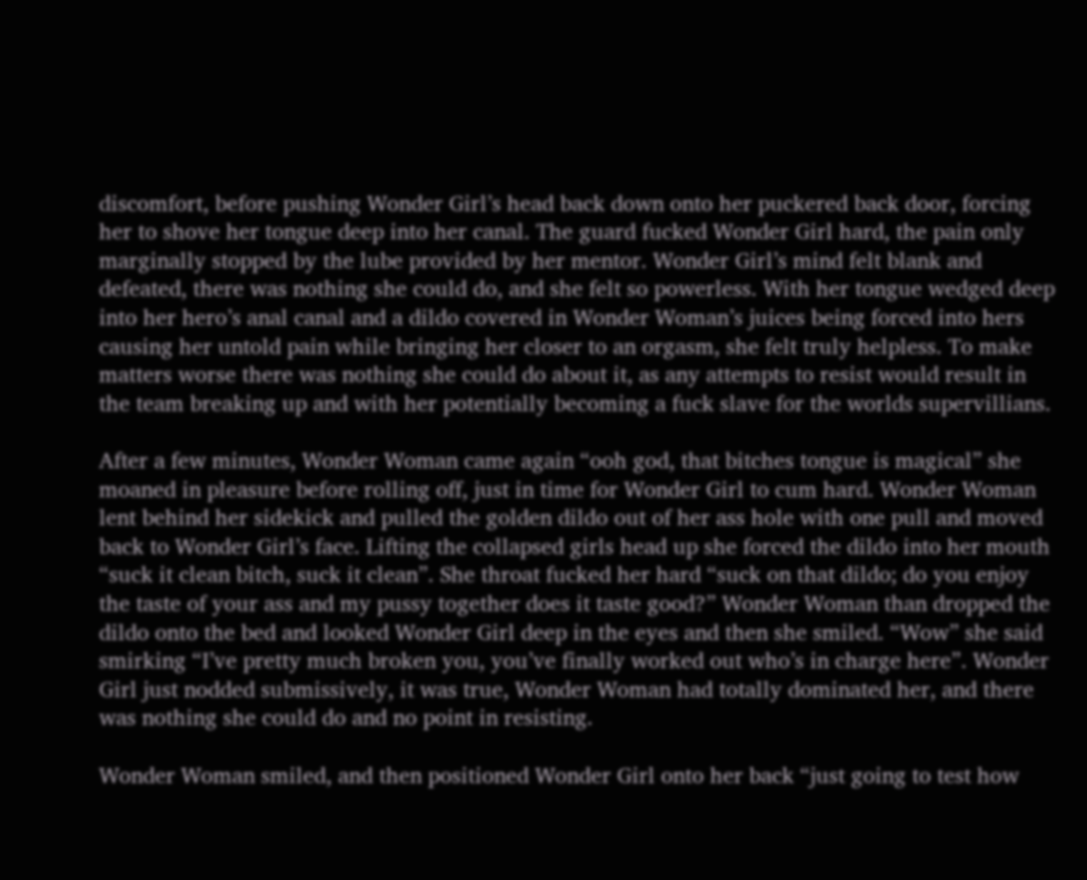discomfort, before pushing Wonder Girl’s head back down onto her puckered back door, forcing her to shove her tongue deep into her canal. The guard fucked Wonder Girl hard, the pain only marginally stopped by the lube provided by her mentor. Wonder Girl’s mind felt blank and defeated, there was nothing she could do, and she felt so powerless. With her tongue wedged deep into her hero’s anal canal and a dildo covered in Wonder Woman’s juices being forced into hers causing her untold pain while bringing her closer to an orgasm, she felt truly helpless. To make matters worse there was nothing she could do about it, as any attempts to resist would result in the team breaking up and with her potentially becoming a fuck slave for the worlds supervillians.

After a few minutes, Wonder Woman came again “ooh god, that bitches tongue is magical” she moaned in pleasure before rolling off, just in time for Wonder Girl to cum hard. Wonder Woman lent behind her sidekick and pulled the golden dildo out of her ass hole with one pull and moved back to Wonder Girl’s face. Lifting the collapsed girls head up she forced the dildo into her mouth “suck it clean bitch, suck it clean”. She throat fucked her hard “suck on that dildo; do you enjoy the taste of your ass and my pussy together does it taste good?” Wonder Woman than dropped the dildo onto the bed and looked Wonder Girl deep in the eyes and then she smiled. “Wow” she said smirking “I’ve pretty much broken you, you’ve finally worked out who’s in charge here”. Wonder Girl just nodded submissively, it was true, Wonder Woman had totally dominated her, and there was nothing she could do and no point in resisting.

Wonder Woman smiled, and then positioned Wonder Girl onto her back “just going to test how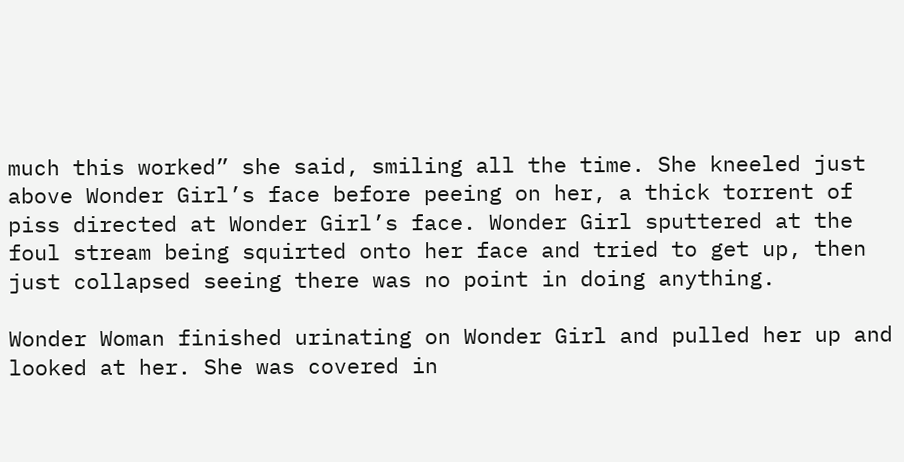much this worked” she said, smiling all the time. She kneeled just above Wonder Girl’s face before peeing on her, a thick torrent of piss directed at Wonder Girl’s face. Wonder Girl sputtered at the foul stream being squirted onto her face and tried to get up, then just collapsed seeing there was no point in doing anything.

Wonder Woman finished urinating on Wonder Girl and pulled her up and looked at her. She was covered in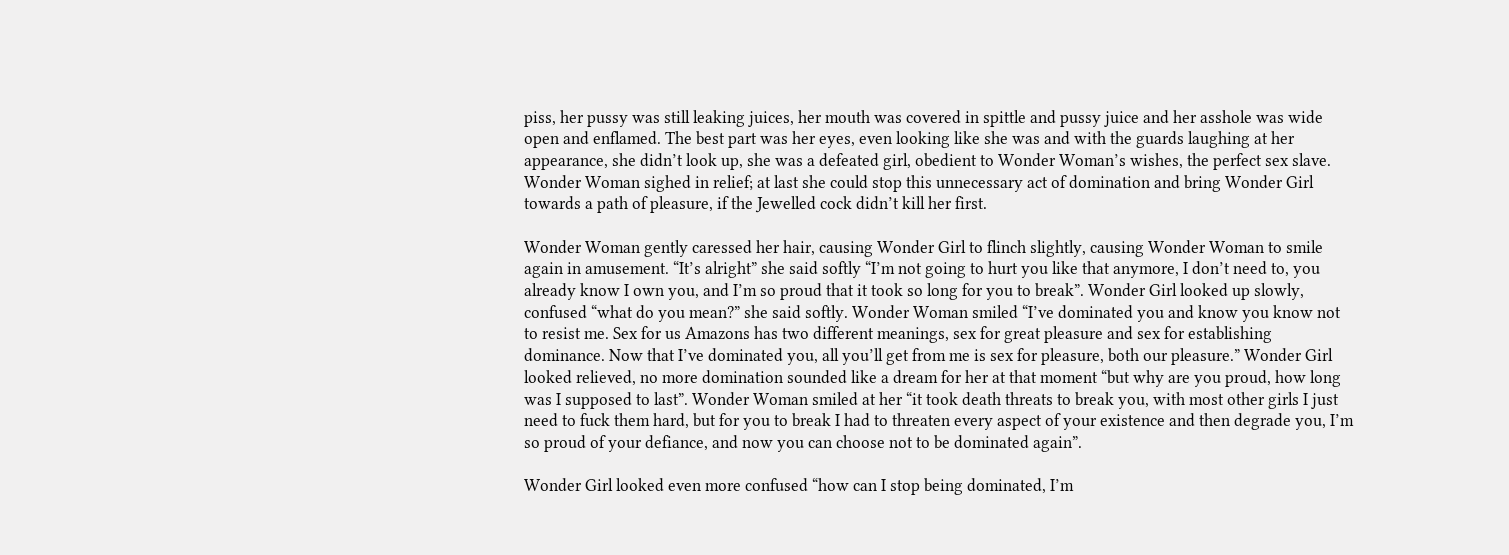piss, her pussy was still leaking juices, her mouth was covered in spittle and pussy juice and her asshole was wide open and enflamed. The best part was her eyes, even looking like she was and with the guards laughing at her appearance, she didn’t look up, she was a defeated girl, obedient to Wonder Woman’s wishes, the perfect sex slave. Wonder Woman sighed in relief; at last she could stop this unnecessary act of domination and bring Wonder Girl towards a path of pleasure, if the Jewelled cock didn’t kill her first.

Wonder Woman gently caressed her hair, causing Wonder Girl to flinch slightly, causing Wonder Woman to smile again in amusement. “It’s alright” she said softly “I’m not going to hurt you like that anymore, I don’t need to, you already know I own you, and I’m so proud that it took so long for you to break”. Wonder Girl looked up slowly, confused “what do you mean?” she said softly. Wonder Woman smiled “I’ve dominated you and know you know not to resist me. Sex for us Amazons has two different meanings, sex for great pleasure and sex for establishing dominance. Now that I’ve dominated you, all you’ll get from me is sex for pleasure, both our pleasure.” Wonder Girl looked relieved, no more domination sounded like a dream for her at that moment “but why are you proud, how long was I supposed to last”. Wonder Woman smiled at her “it took death threats to break you, with most other girls I just need to fuck them hard, but for you to break I had to threaten every aspect of your existence and then degrade you, I’m so proud of your defiance, and now you can choose not to be dominated again”.

Wonder Girl looked even more confused “how can I stop being dominated, I’m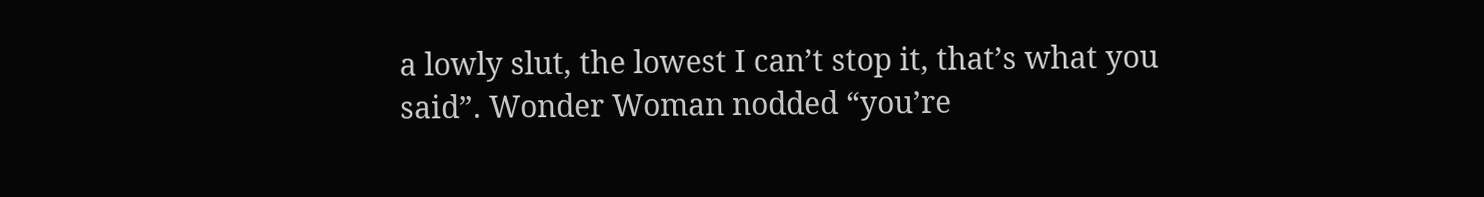a lowly slut, the lowest I can’t stop it, that’s what you said”. Wonder Woman nodded “you’re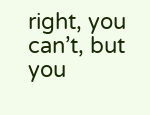right, you can’t, but you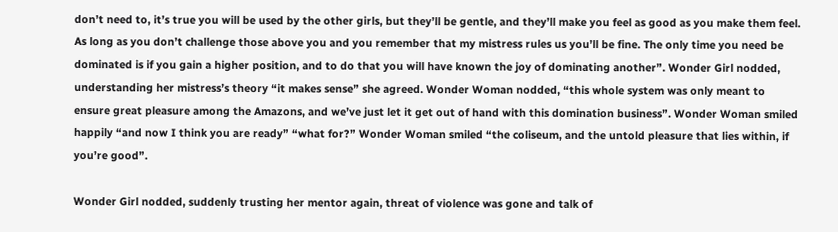don’t need to, it’s true you will be used by the other girls, but they’ll be gentle, and they’ll make you feel as good as you make them feel. As long as you don’t challenge those above you and you remember that my mistress rules us you’ll be fine. The only time you need be dominated is if you gain a higher position, and to do that you will have known the joy of dominating another”. Wonder Girl nodded, understanding her mistress’s theory “it makes sense” she agreed. Wonder Woman nodded, “this whole system was only meant to ensure great pleasure among the Amazons, and we’ve just let it get out of hand with this domination business”. Wonder Woman smiled happily “and now I think you are ready” “what for?” Wonder Woman smiled “the coliseum, and the untold pleasure that lies within, if you’re good”.

Wonder Girl nodded, suddenly trusting her mentor again, threat of violence was gone and talk of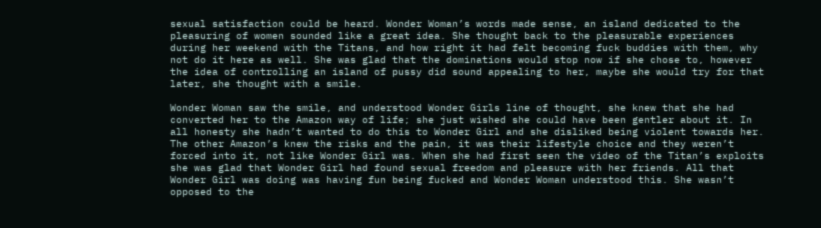sexual satisfaction could be heard. Wonder Woman’s words made sense, an island dedicated to the pleasuring of women sounded like a great idea. She thought back to the pleasurable experiences during her weekend with the Titans, and how right it had felt becoming fuck buddies with them, why not do it here as well. She was glad that the dominations would stop now if she chose to, however the idea of controlling an island of pussy did sound appealing to her, maybe she would try for that later, she thought with a smile.

Wonder Woman saw the smile, and understood Wonder Girls line of thought, she knew that she had converted her to the Amazon way of life; she just wished she could have been gentler about it. In all honesty she hadn’t wanted to do this to Wonder Girl and she disliked being violent towards her. The other Amazon’s knew the risks and the pain, it was their lifestyle choice and they weren’t forced into it, not like Wonder Girl was. When she had first seen the video of the Titan’s exploits she was glad that Wonder Girl had found sexual freedom and pleasure with her friends. All that Wonder Girl was doing was having fun being fucked and Wonder Woman understood this. She wasn’t opposed to the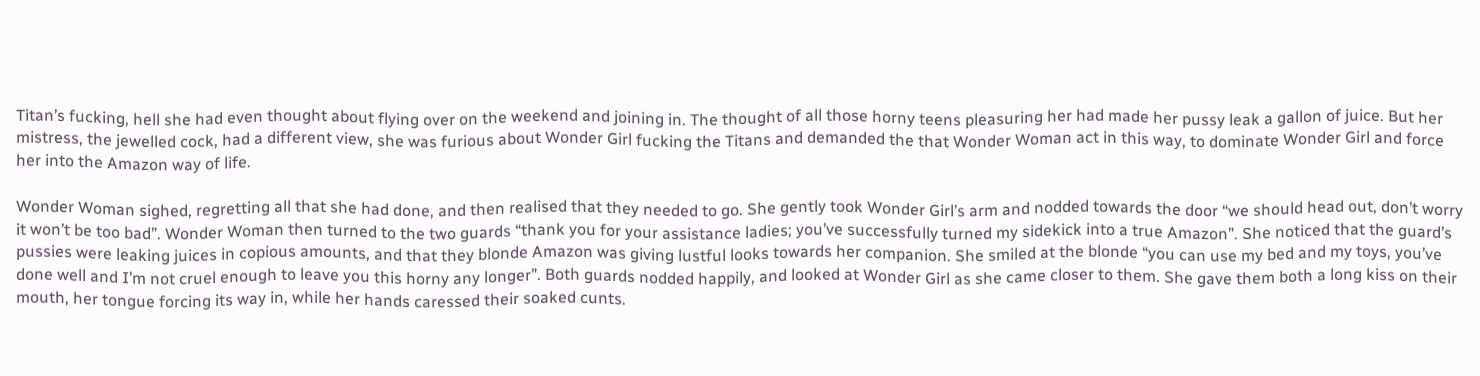Titan’s fucking, hell she had even thought about flying over on the weekend and joining in. The thought of all those horny teens pleasuring her had made her pussy leak a gallon of juice. But her mistress, the jewelled cock, had a different view, she was furious about Wonder Girl fucking the Titans and demanded the that Wonder Woman act in this way, to dominate Wonder Girl and force her into the Amazon way of life.

Wonder Woman sighed, regretting all that she had done, and then realised that they needed to go. She gently took Wonder Girl’s arm and nodded towards the door “we should head out, don’t worry it won’t be too bad”. Wonder Woman then turned to the two guards “thank you for your assistance ladies; you’ve successfully turned my sidekick into a true Amazon”. She noticed that the guard’s pussies were leaking juices in copious amounts, and that they blonde Amazon was giving lustful looks towards her companion. She smiled at the blonde “you can use my bed and my toys, you’ve done well and I’m not cruel enough to leave you this horny any longer”. Both guards nodded happily, and looked at Wonder Girl as she came closer to them. She gave them both a long kiss on their mouth, her tongue forcing its way in, while her hands caressed their soaked cunts.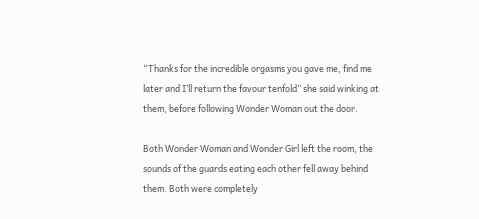“Thanks for the incredible orgasms you gave me, find me later and I’ll return the favour tenfold” she said winking at them, before following Wonder Woman out the door.

Both Wonder Woman and Wonder Girl left the room, the sounds of the guards eating each other fell away behind them. Both were completely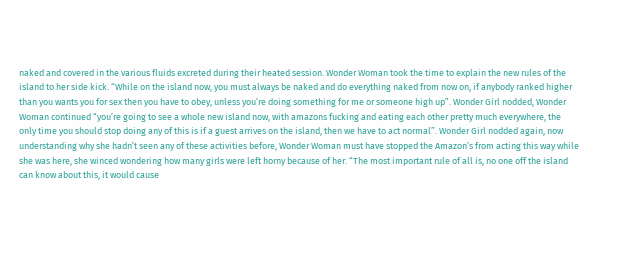naked and covered in the various fluids excreted during their heated session. Wonder Woman took the time to explain the new rules of the island to her side kick. “While on the island now, you must always be naked and do everything naked from now on, if anybody ranked higher than you wants you for sex then you have to obey, unless you’re doing something for me or someone high up”. Wonder Girl nodded, Wonder Woman continued “you’re going to see a whole new island now, with amazons fucking and eating each other pretty much everywhere, the only time you should stop doing any of this is if a guest arrives on the island, then we have to act normal”. Wonder Girl nodded again, now understanding why she hadn’t seen any of these activities before, Wonder Woman must have stopped the Amazon’s from acting this way while she was here, she winced wondering how many girls were left horny because of her. “The most important rule of all is, no one off the island can know about this, it would cause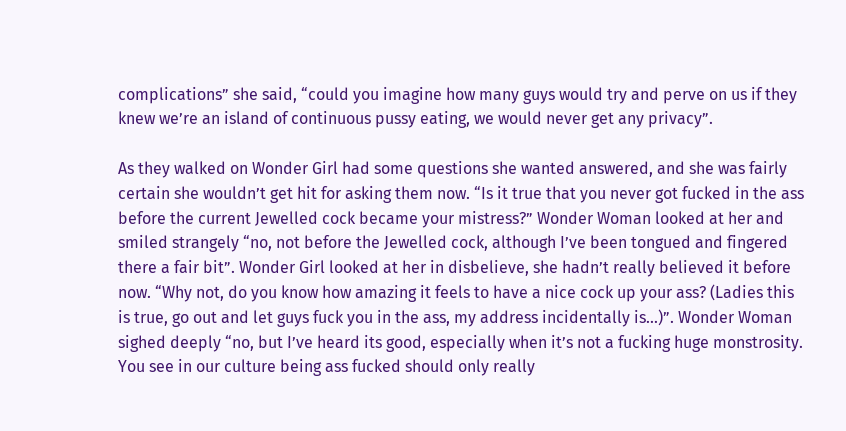complications” she said, “could you imagine how many guys would try and perve on us if they knew we’re an island of continuous pussy eating, we would never get any privacy”.

As they walked on Wonder Girl had some questions she wanted answered, and she was fairly certain she wouldn’t get hit for asking them now. “Is it true that you never got fucked in the ass before the current Jewelled cock became your mistress?” Wonder Woman looked at her and smiled strangely “no, not before the Jewelled cock, although I’ve been tongued and fingered there a fair bit”. Wonder Girl looked at her in disbelieve, she hadn’t really believed it before now. “Why not, do you know how amazing it feels to have a nice cock up your ass? (Ladies this is true, go out and let guys fuck you in the ass, my address incidentally is...)”. Wonder Woman sighed deeply “no, but I’ve heard its good, especially when it’s not a fucking huge monstrosity. You see in our culture being ass fucked should only really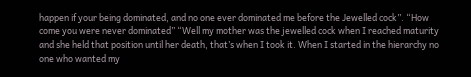happen if your being dominated, and no one ever dominated me before the Jewelled cock”. “How come you were never dominated” “Well my mother was the jewelled cock when I reached maturity and she held that position until her death, that’s when I took it. When I started in the hierarchy no one who wanted my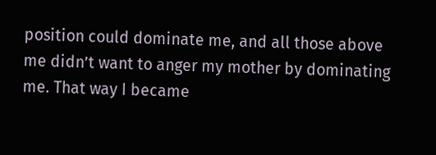position could dominate me, and all those above me didn’t want to anger my mother by dominating me. That way I became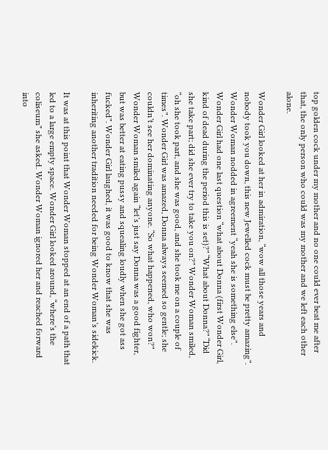top golden cock under my mother and no one could ever beat me after that, the only person who could was my mother and we left each other alone.

Wonder Girl looked at her in admiration, “wow all those years and nobody took you down, this new Jewelled cock must be pretty amazing”. Wonder Woman nodded in agreement “yeah she is something else”. Wonder Girl had one last question “what about Donna (first Wonder Girl, kind of dead during the period this is set)?” “What about Donna?” “Did she take part; did she ever try to take you on?” Wonder Woman smiled, “oh she took part, and she was good, and she took me on a couple of times”. Wonder Girl was amazed, Donna always seemed so gentle; she couldn’t see her dominating anyone. “So what happened, who won?” Wonder Woman smiled again “let’s just say Donna was a good fighter, but was better at eating pussy and squealing loudly when she got ass fucked”. Wonder Girl laughed, it was good to know that she was inheriting another tradition needed for being Wonder Woman’s sidekick.

It was at this point that Wonder Woman stopped at an end of a path that led to a large empty space. Wonder Girl looked around, “where’s the coliseum” she asked. Wonder Woman ignored her and reached forward into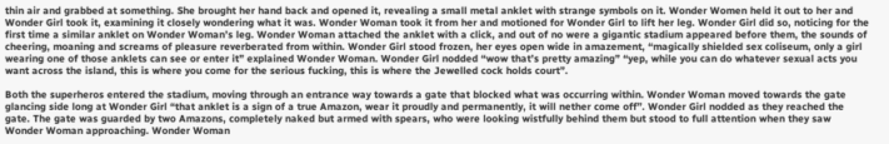thin air and grabbed at something. She brought her hand back and opened it, revealing a small metal anklet with strange symbols on it. Wonder Women held it out to her and Wonder Girl took it, examining it closely wondering what it was. Wonder Woman took it from her and motioned for Wonder Girl to lift her leg. Wonder Girl did so, noticing for the first time a similar anklet on Wonder Woman’s leg. Wonder Woman attached the anklet with a click, and out of no were a gigantic stadium appeared before them, the sounds of cheering, moaning and screams of pleasure reverberated from within. Wonder Girl stood frozen, her eyes open wide in amazement, “magically shielded sex coliseum, only a girl wearing one of those anklets can see or enter it” explained Wonder Woman. Wonder Girl nodded “wow that’s pretty amazing” “yep, while you can do whatever sexual acts you want across the island, this is where you come for the serious fucking, this is where the Jewelled cock holds court”.

Both the superheros entered the stadium, moving through an entrance way towards a gate that blocked what was occurring within. Wonder Woman moved towards the gate glancing side long at Wonder Girl “that anklet is a sign of a true Amazon, wear it proudly and permanently, it will nether come off”. Wonder Girl nodded as they reached the gate. The gate was guarded by two Amazons, completely naked but armed with spears, who were looking wistfully behind them but stood to full attention when they saw Wonder Woman approaching. Wonder Woman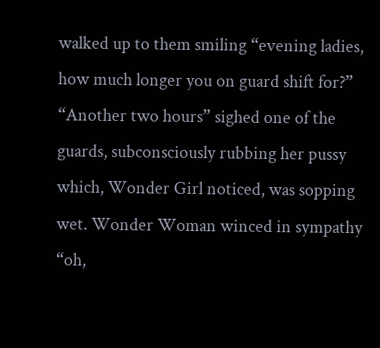walked up to them smiling “evening ladies, how much longer you on guard shift for?” “Another two hours” sighed one of the guards, subconsciously rubbing her pussy which, Wonder Girl noticed, was sopping wet. Wonder Woman winced in sympathy “oh,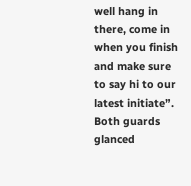well hang in there, come in when you finish and make sure to say hi to our latest initiate”. Both guards glanced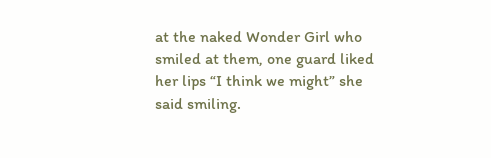at the naked Wonder Girl who smiled at them, one guard liked her lips “I think we might” she said smiling.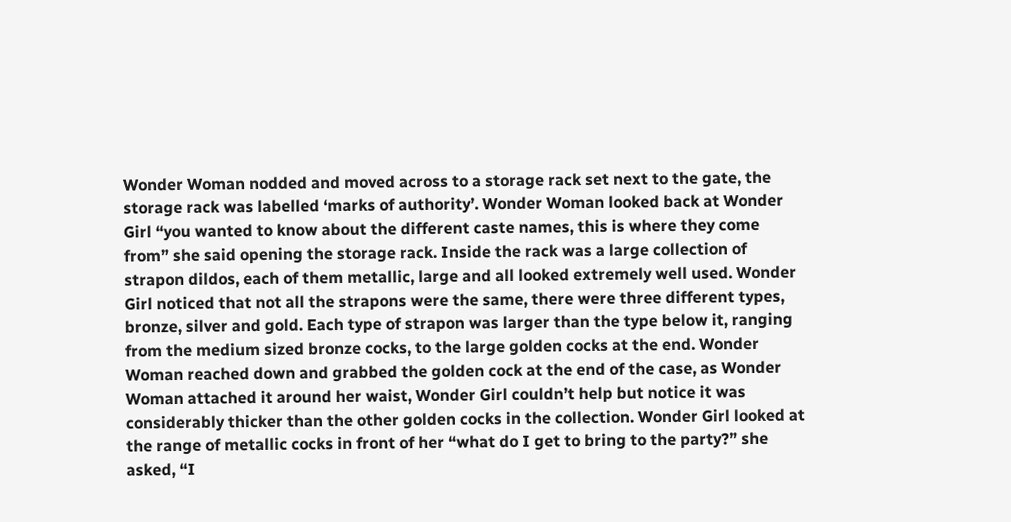Wonder Woman nodded and moved across to a storage rack set next to the gate, the storage rack was labelled ‘marks of authority’. Wonder Woman looked back at Wonder Girl “you wanted to know about the different caste names, this is where they come from” she said opening the storage rack. Inside the rack was a large collection of strapon dildos, each of them metallic, large and all looked extremely well used. Wonder Girl noticed that not all the strapons were the same, there were three different types, bronze, silver and gold. Each type of strapon was larger than the type below it, ranging from the medium sized bronze cocks, to the large golden cocks at the end. Wonder Woman reached down and grabbed the golden cock at the end of the case, as Wonder Woman attached it around her waist, Wonder Girl couldn’t help but notice it was considerably thicker than the other golden cocks in the collection. Wonder Girl looked at the range of metallic cocks in front of her “what do I get to bring to the party?” she asked, “I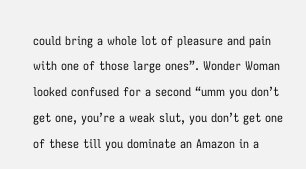could bring a whole lot of pleasure and pain with one of those large ones”. Wonder Woman looked confused for a second “umm you don’t get one, you’re a weak slut, you don’t get one of these till you dominate an Amazon in a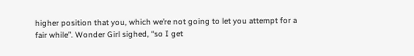higher position that you, which we’re not going to let you attempt for a fair while”. Wonder Girl sighed, “so I get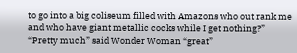to go into a big coliseum filled with Amazons who out rank me and who have giant metallic cocks while I get nothing?” “Pretty much” said Wonder Woman “great”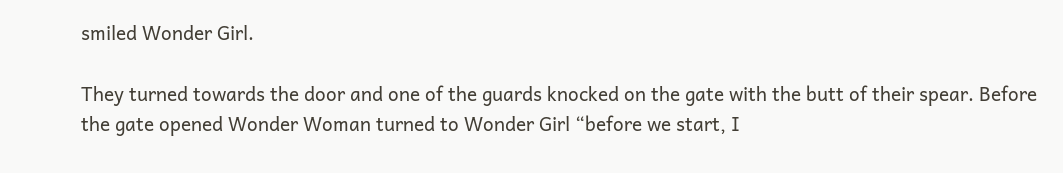smiled Wonder Girl.

They turned towards the door and one of the guards knocked on the gate with the butt of their spear. Before the gate opened Wonder Woman turned to Wonder Girl “before we start, I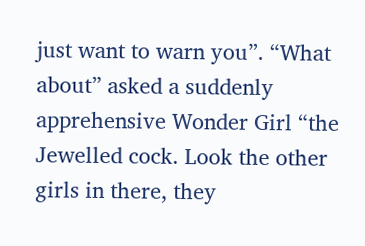just want to warn you”. “What about” asked a suddenly apprehensive Wonder Girl “the Jewelled cock. Look the other girls in there, they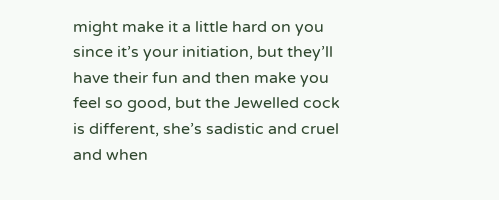might make it a little hard on you since it’s your initiation, but they’ll have their fun and then make you feel so good, but the Jewelled cock is different, she’s sadistic and cruel and when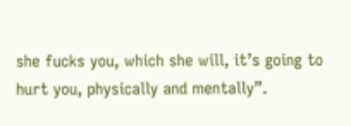she fucks you, which she will, it’s going to hurt you, physically and mentally”.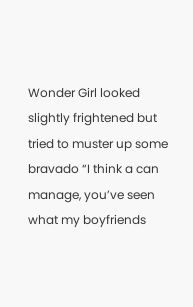Wonder Girl looked slightly frightened but tried to muster up some bravado “I think a can manage, you’ve seen what my boyfriends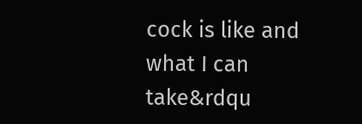cock is like and what I can take&rdqu